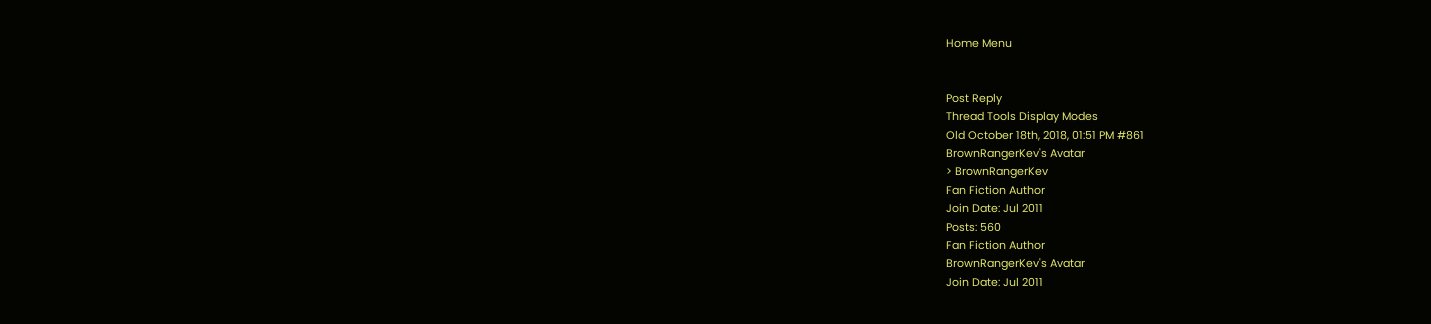Home Menu


Post Reply
Thread Tools Display Modes
Old October 18th, 2018, 01:51 PM #861
BrownRangerKev's Avatar
> BrownRangerKev
Fan Fiction Author
Join Date: Jul 2011
Posts: 560
Fan Fiction Author
BrownRangerKev's Avatar
Join Date: Jul 2011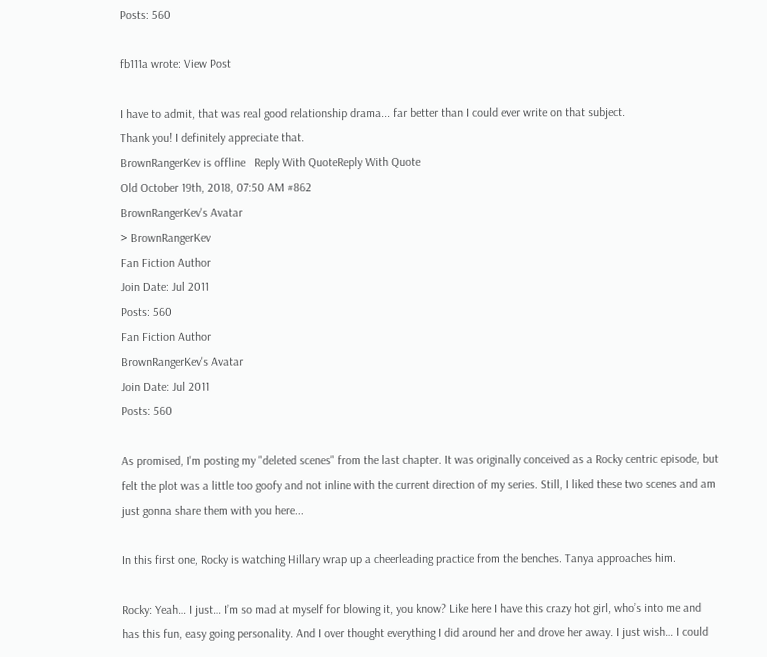Posts: 560

fb111a wrote: View Post

I have to admit, that was real good relationship drama... far better than I could ever write on that subject.
Thank you! I definitely appreciate that.
BrownRangerKev is offline   Reply With QuoteReply With Quote
Old October 19th, 2018, 07:50 AM #862
BrownRangerKev's Avatar
> BrownRangerKev
Fan Fiction Author
Join Date: Jul 2011
Posts: 560
Fan Fiction Author
BrownRangerKev's Avatar
Join Date: Jul 2011
Posts: 560

As promised, I'm posting my "deleted scenes" from the last chapter. It was originally conceived as a Rocky centric episode, but felt the plot was a little too goofy and not inline with the current direction of my series. Still, I liked these two scenes and am just gonna share them with you here...

In this first one, Rocky is watching Hillary wrap up a cheerleading practice from the benches. Tanya approaches him.

Rocky: Yeah… I just… I’m so mad at myself for blowing it, you know? Like here I have this crazy hot girl, who’s into me and has this fun, easy going personality. And I over thought everything I did around her and drove her away. I just wish… I could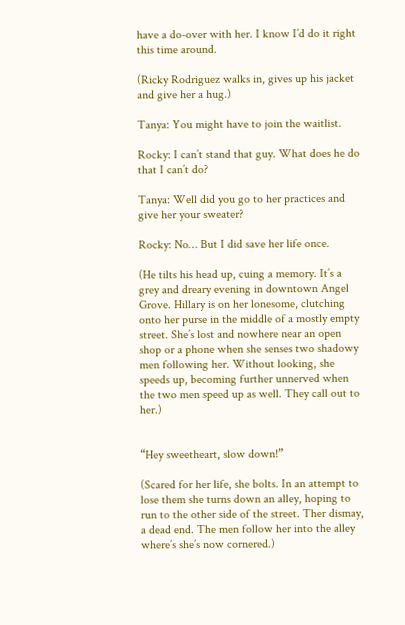have a do-over with her. I know I’d do it right this time around.

(Ricky Rodriguez walks in, gives up his jacket and give her a hug.)

Tanya: You might have to join the waitlist.

Rocky: I can’t stand that guy. What does he do that I can’t do?

Tanya: Well did you go to her practices and give her your sweater?

Rocky: No… But I did save her life once.

(He tilts his head up, cuing a memory. It’s a grey and dreary evening in downtown Angel Grove. Hillary is on her lonesome, clutching onto her purse in the middle of a mostly empty street. She’s lost and nowhere near an open shop or a phone when she senses two shadowy men following her. Without looking, she speeds up, becoming further unnerved when the two men speed up as well. They call out to her.)


“Hey sweetheart, slow down!”

(Scared for her life, she bolts. In an attempt to lose them she turns down an alley, hoping to run to the other side of the street. Ther dismay, a dead end. The men follow her into the alley where’s she’s now cornered.)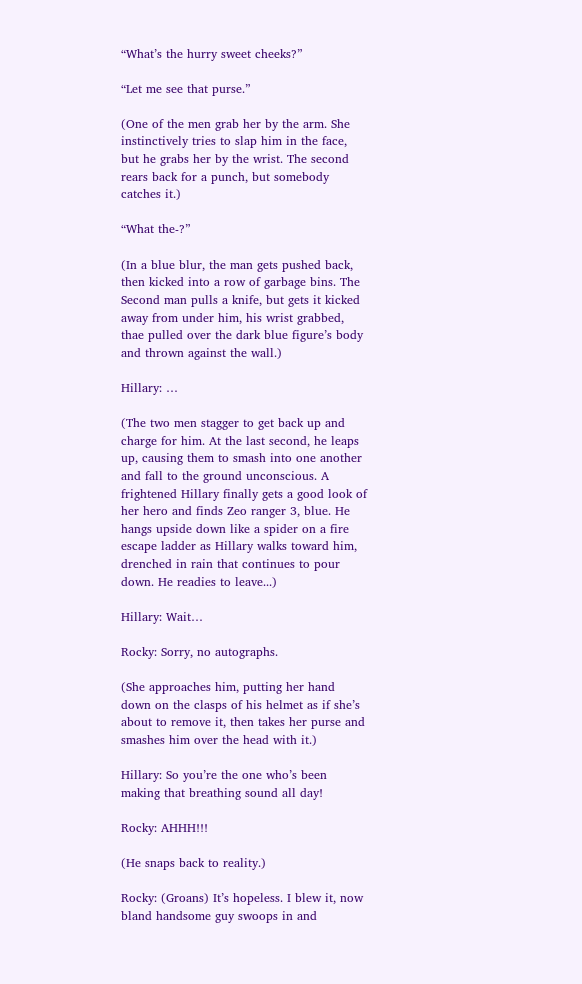“What’s the hurry sweet cheeks?”

“Let me see that purse.”

(One of the men grab her by the arm. She instinctively tries to slap him in the face, but he grabs her by the wrist. The second rears back for a punch, but somebody catches it.)

“What the-?”

(In a blue blur, the man gets pushed back, then kicked into a row of garbage bins. The Second man pulls a knife, but gets it kicked away from under him, his wrist grabbed, thae pulled over the dark blue figure’s body and thrown against the wall.)

Hillary: …

(The two men stagger to get back up and charge for him. At the last second, he leaps up, causing them to smash into one another and fall to the ground unconscious. A frightened Hillary finally gets a good look of her hero and finds Zeo ranger 3, blue. He hangs upside down like a spider on a fire escape ladder as Hillary walks toward him, drenched in rain that continues to pour down. He readies to leave...)

Hillary: Wait…

Rocky: Sorry, no autographs.

(She approaches him, putting her hand down on the clasps of his helmet as if she’s about to remove it, then takes her purse and smashes him over the head with it.)

Hillary: So you’re the one who’s been making that breathing sound all day!

Rocky: AHHH!!!

(He snaps back to reality.)

Rocky: (Groans) It’s hopeless. I blew it, now bland handsome guy swoops in and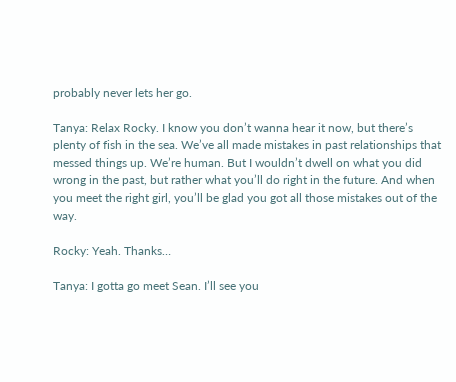probably never lets her go.

Tanya: Relax Rocky. I know you don’t wanna hear it now, but there’s plenty of fish in the sea. We’ve all made mistakes in past relationships that messed things up. We’re human. But I wouldn’t dwell on what you did wrong in the past, but rather what you’ll do right in the future. And when you meet the right girl, you’ll be glad you got all those mistakes out of the way.

Rocky: Yeah. Thanks…

Tanya: I gotta go meet Sean. I’ll see you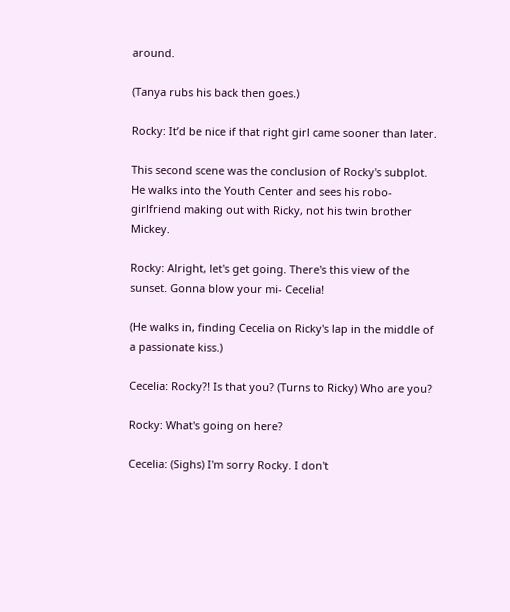around.

(Tanya rubs his back then goes.)

Rocky: It’d be nice if that right girl came sooner than later.

This second scene was the conclusion of Rocky's subplot. He walks into the Youth Center and sees his robo-girlfriend making out with Ricky, not his twin brother Mickey.

Rocky: Alright, let's get going. There's this view of the sunset. Gonna blow your mi- Cecelia!

(He walks in, finding Cecelia on Ricky's lap in the middle of a passionate kiss.)

Cecelia: Rocky?! Is that you? (Turns to Ricky) Who are you?

Rocky: What's going on here?

Cecelia: (Sighs) I'm sorry Rocky. I don't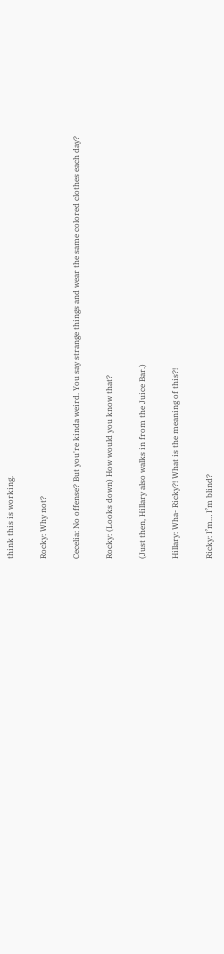think this is working.

Rocky: Why not?

Cecelia: No offense? But you're kinda weird. You say strange things and wear the same colored clothes each day?

Rocky: (Looks down) How would you know that?

(Just then, Hillary also walks in from the Juice Bar.)

Hillary: Wha- Ricky?! What is the meaning of this?!

Ricky: I’m… I’m blind?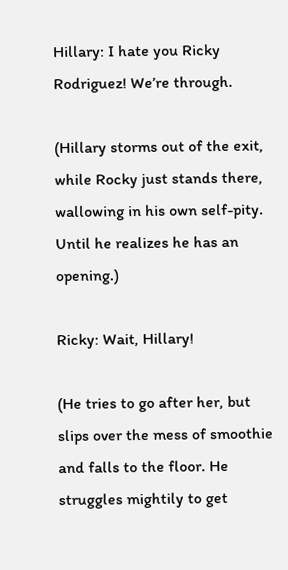Hillary: I hate you Ricky Rodriguez! We’re through.

(Hillary storms out of the exit, while Rocky just stands there, wallowing in his own self-pity. Until he realizes he has an opening.)

Ricky: Wait, Hillary!

(He tries to go after her, but slips over the mess of smoothie and falls to the floor. He struggles mightily to get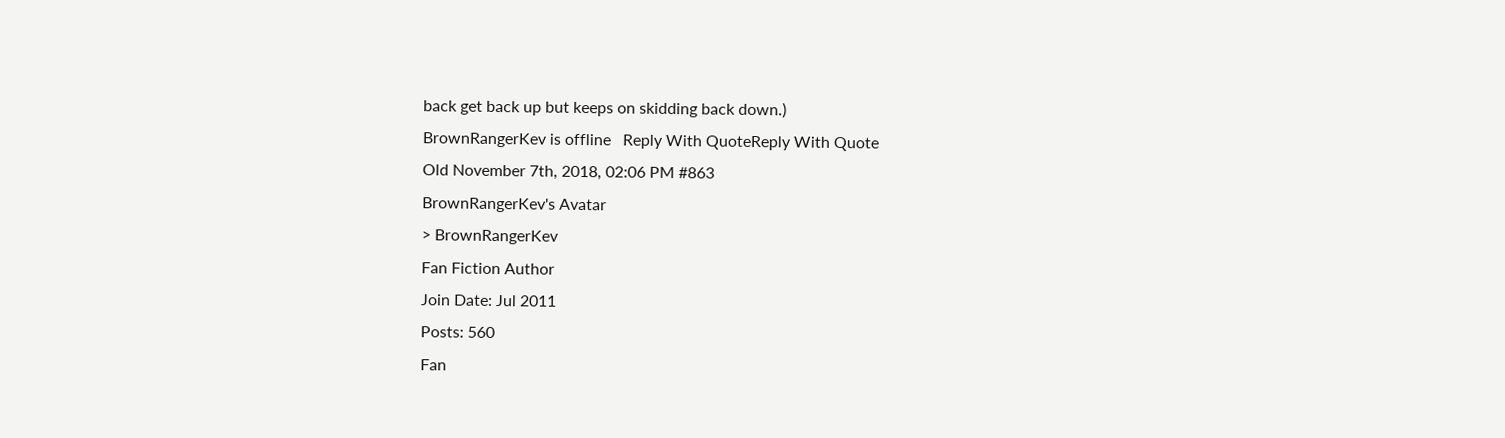back get back up but keeps on skidding back down.)
BrownRangerKev is offline   Reply With QuoteReply With Quote
Old November 7th, 2018, 02:06 PM #863
BrownRangerKev's Avatar
> BrownRangerKev
Fan Fiction Author
Join Date: Jul 2011
Posts: 560
Fan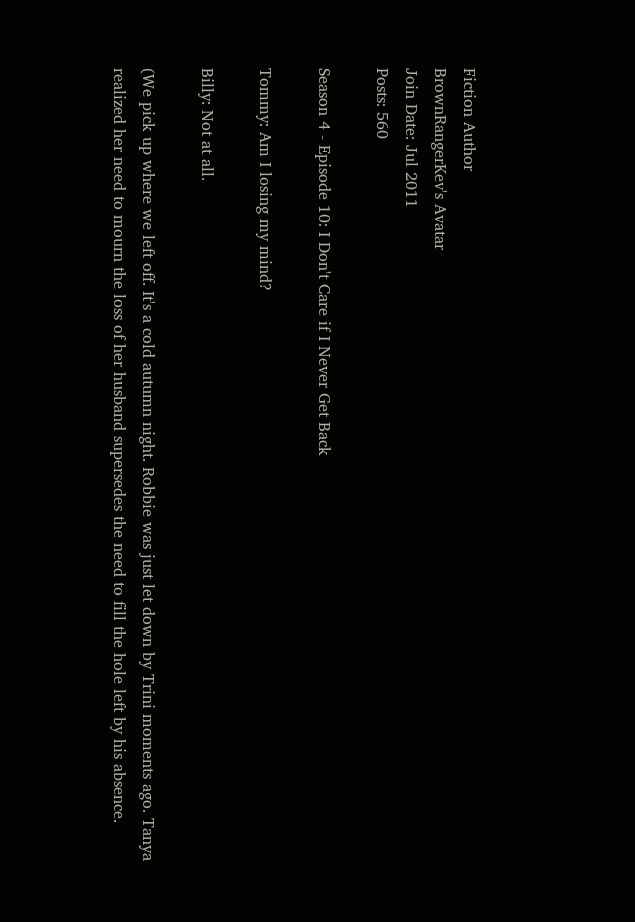Fiction Author
BrownRangerKev's Avatar
Join Date: Jul 2011
Posts: 560

Season 4 - Episode 10: I Don't Care if I Never Get Back

Tommy: Am I losing my mind?

Billy: Not at all.

(We pick up where we left off. It's a cold autumn night. Robbie was just let down by Trini moments ago. Tanya realized her need to mourn the loss of her husband supersedes the need to fill the hole left by his absence.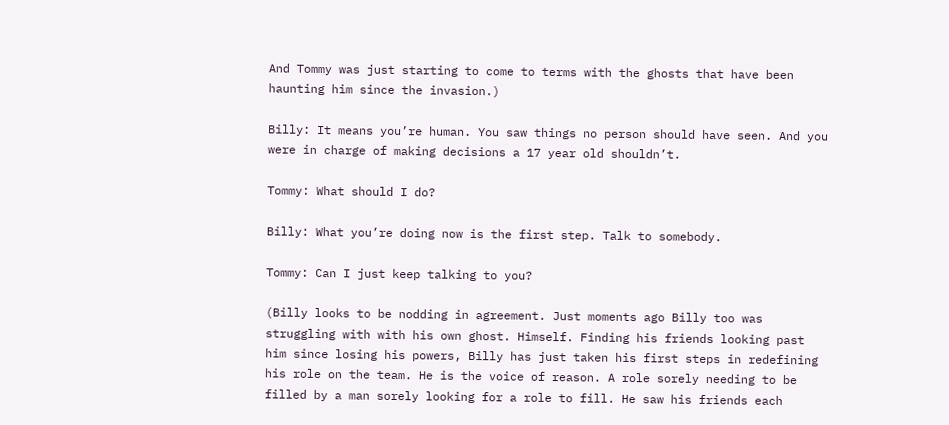And Tommy was just starting to come to terms with the ghosts that have been haunting him since the invasion.)

Billy: It means you’re human. You saw things no person should have seen. And you were in charge of making decisions a 17 year old shouldn’t.

Tommy: What should I do?

Billy: What you’re doing now is the first step. Talk to somebody.

Tommy: Can I just keep talking to you?

(Billy looks to be nodding in agreement. Just moments ago Billy too was struggling with with his own ghost. Himself. Finding his friends looking past him since losing his powers, Billy has just taken his first steps in redefining his role on the team. He is the voice of reason. A role sorely needing to be filled by a man sorely looking for a role to fill. He saw his friends each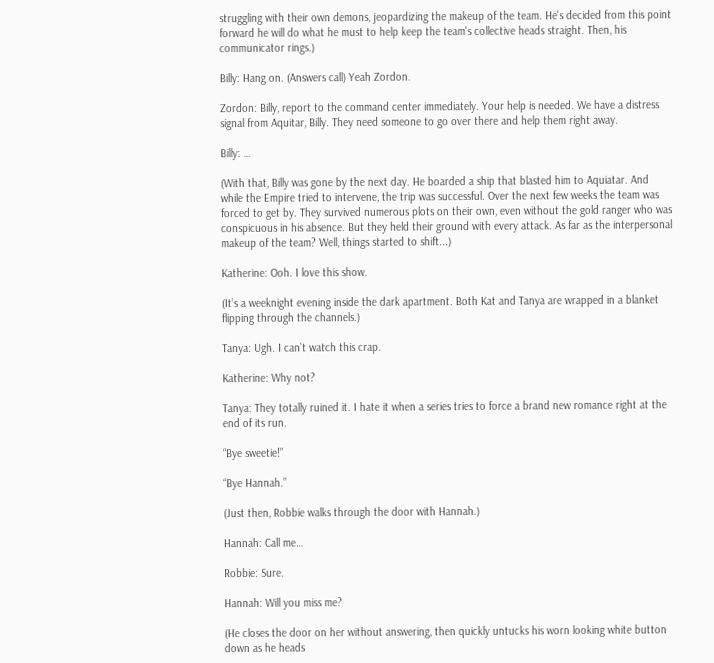struggling with their own demons, jeopardizing the makeup of the team. He's decided from this point forward he will do what he must to help keep the team's collective heads straight. Then, his communicator rings.)

Billy: Hang on. (Answers call) Yeah Zordon.

Zordon: Billy, report to the command center immediately. Your help is needed. We have a distress signal from Aquitar, Billy. They need someone to go over there and help them right away.

Billy: …

(With that, Billy was gone by the next day. He boarded a ship that blasted him to Aquiatar. And while the Empire tried to intervene, the trip was successful. Over the next few weeks the team was forced to get by. They survived numerous plots on their own, even without the gold ranger who was conspicuous in his absence. But they held their ground with every attack. As far as the interpersonal makeup of the team? Well, things started to shift...)

Katherine: Ooh. I love this show.

(It’s a weeknight evening inside the dark apartment. Both Kat and Tanya are wrapped in a blanket flipping through the channels.)

Tanya: Ugh. I can’t watch this crap.

Katherine: Why not?

Tanya: They totally ruined it. I hate it when a series tries to force a brand new romance right at the end of its run.

“Bye sweetie!”

“Bye Hannah.”

(Just then, Robbie walks through the door with Hannah.)

Hannah: Call me…

Robbie: Sure.

Hannah: Will you miss me?

(He closes the door on her without answering, then quickly untucks his worn looking white button down as he heads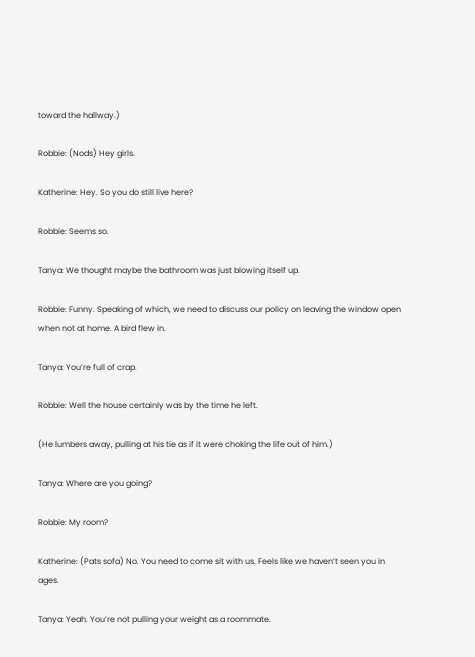toward the hallway.)

Robbie: (Nods) Hey girls.

Katherine: Hey. So you do still live here?

Robbie: Seems so.

Tanya: We thought maybe the bathroom was just blowing itself up.

Robbie: Funny. Speaking of which, we need to discuss our policy on leaving the window open when not at home. A bird flew in.

Tanya: You’re full of crap.

Robbie: Well the house certainly was by the time he left.

(He lumbers away, pulling at his tie as if it were choking the life out of him.)

Tanya: Where are you going?

Robbie: My room?

Katherine: (Pats sofa) No. You need to come sit with us. Feels like we haven’t seen you in ages.

Tanya: Yeah. You’re not pulling your weight as a roommate.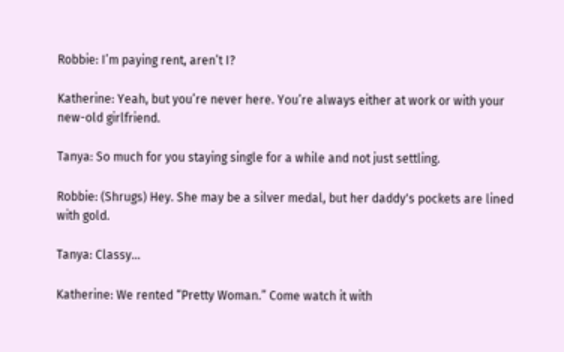Robbie: I’m paying rent, aren’t I?

Katherine: Yeah, but you’re never here. You’re always either at work or with your new-old girlfriend.

Tanya: So much for you staying single for a while and not just settling.

Robbie: (Shrugs) Hey. She may be a silver medal, but her daddy's pockets are lined with gold.

Tanya: Classy…

Katherine: We rented “Pretty Woman.” Come watch it with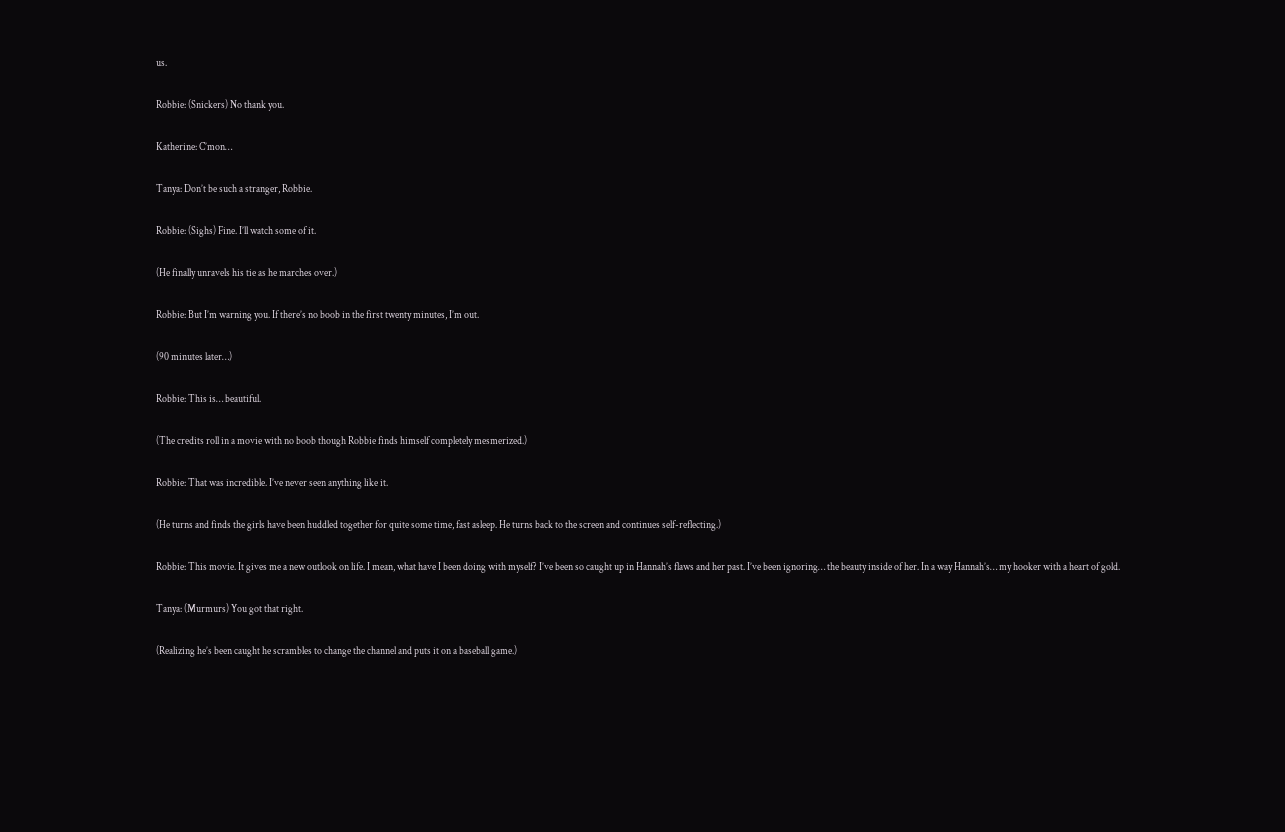us.

Robbie: (Snickers) No thank you.

Katherine: C’mon…

Tanya: Don’t be such a stranger, Robbie.

Robbie: (Sighs) Fine. I’ll watch some of it.

(He finally unravels his tie as he marches over.)

Robbie: But I’m warning you. If there’s no boob in the first twenty minutes, I’m out.

(90 minutes later…)

Robbie: This is… beautiful.

(The credits roll in a movie with no boob though Robbie finds himself completely mesmerized.)

Robbie: That was incredible. I’ve never seen anything like it.

(He turns and finds the girls have been huddled together for quite some time, fast asleep. He turns back to the screen and continues self-reflecting.)

Robbie: This movie. It gives me a new outlook on life. I mean, what have I been doing with myself? I’ve been so caught up in Hannah’s flaws and her past. I’ve been ignoring… the beauty inside of her. In a way Hannah’s… my hooker with a heart of gold.

Tanya: (Murmurs) You got that right.

(Realizing he’s been caught he scrambles to change the channel and puts it on a baseball game.)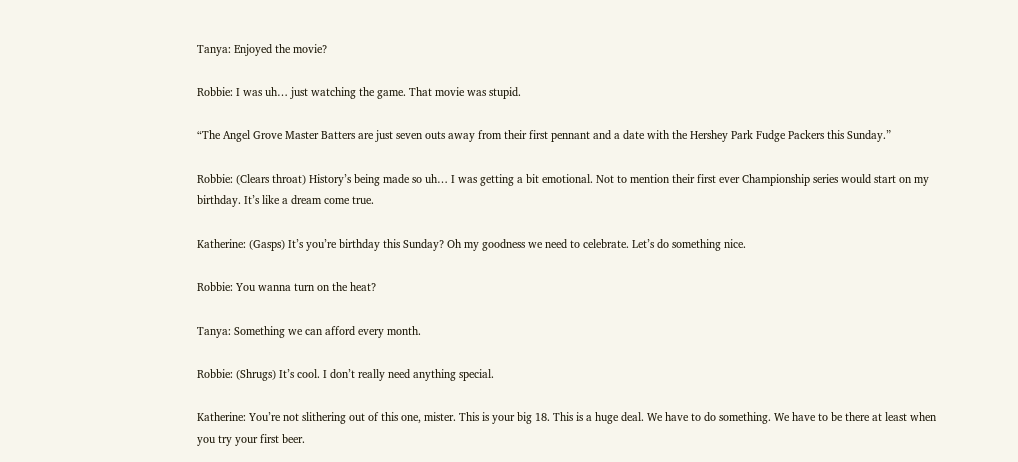Tanya: Enjoyed the movie?

Robbie: I was uh… just watching the game. That movie was stupid.

“The Angel Grove Master Batters are just seven outs away from their first pennant and a date with the Hershey Park Fudge Packers this Sunday.”

Robbie: (Clears throat) History’s being made so uh… I was getting a bit emotional. Not to mention their first ever Championship series would start on my birthday. It’s like a dream come true.

Katherine: (Gasps) It’s you’re birthday this Sunday? Oh my goodness we need to celebrate. Let’s do something nice.

Robbie: You wanna turn on the heat?

Tanya: Something we can afford every month.

Robbie: (Shrugs) It’s cool. I don’t really need anything special.

Katherine: You’re not slithering out of this one, mister. This is your big 18. This is a huge deal. We have to do something. We have to be there at least when you try your first beer.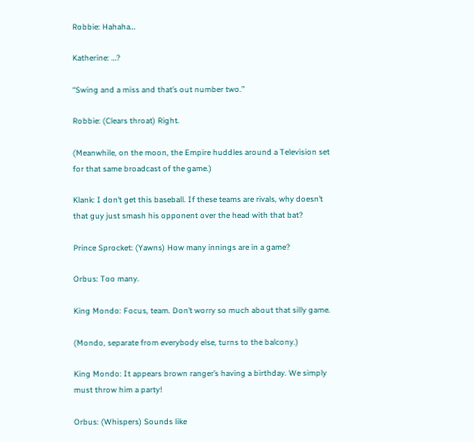Robbie: Hahaha…

Katherine: …?

“Swing and a miss and that’s out number two.”

Robbie: (Clears throat) Right.

(Meanwhile, on the moon, the Empire huddles around a Television set for that same broadcast of the game.)

Klank: I don’t get this baseball. If these teams are rivals, why doesn’t that guy just smash his opponent over the head with that bat?

Prince Sprocket: (Yawns) How many innings are in a game?

Orbus: Too many.

King Mondo: Focus, team. Don’t worry so much about that silly game.

(Mondo, separate from everybody else, turns to the balcony.)

King Mondo: It appears brown ranger’s having a birthday. We simply must throw him a party!

Orbus: (Whispers) Sounds like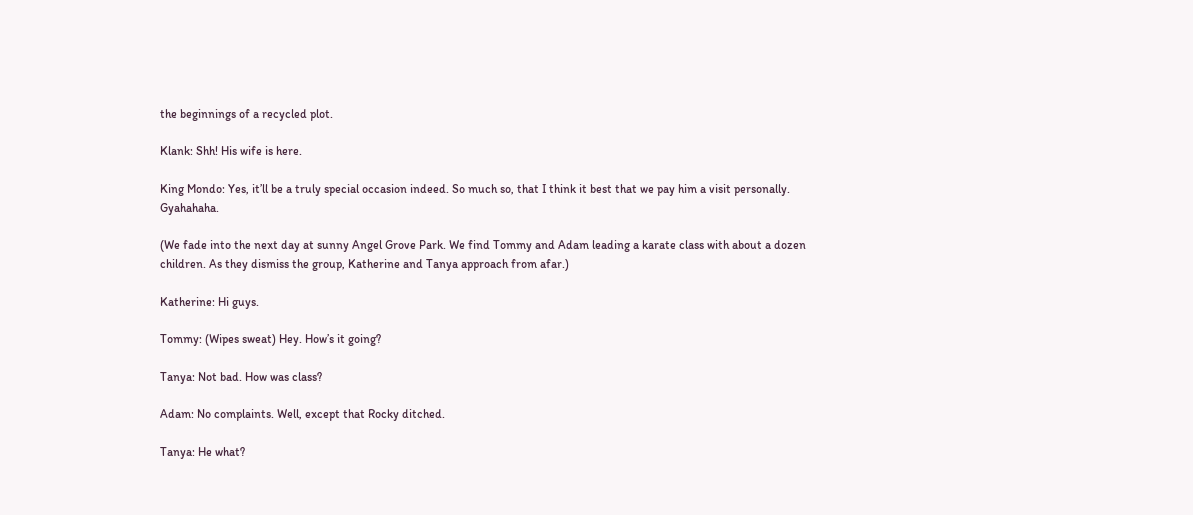the beginnings of a recycled plot.

Klank: Shh! His wife is here.

King Mondo: Yes, it’ll be a truly special occasion indeed. So much so, that I think it best that we pay him a visit personally. Gyahahaha.

(We fade into the next day at sunny Angel Grove Park. We find Tommy and Adam leading a karate class with about a dozen children. As they dismiss the group, Katherine and Tanya approach from afar.)

Katherine: Hi guys.

Tommy: (Wipes sweat) Hey. How’s it going?

Tanya: Not bad. How was class?

Adam: No complaints. Well, except that Rocky ditched.

Tanya: He what?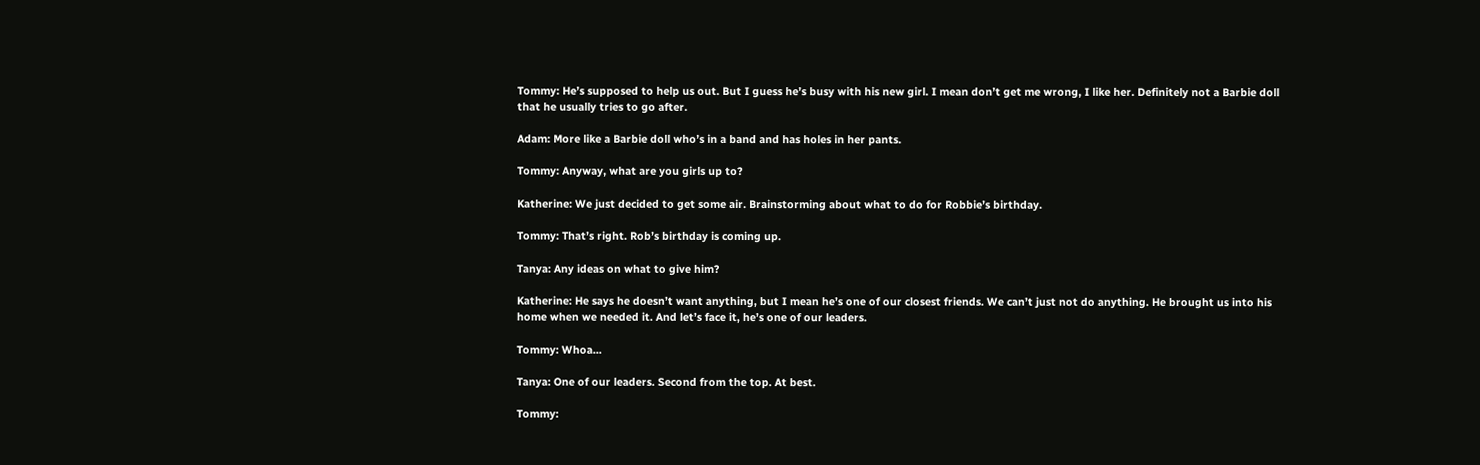Tommy: He’s supposed to help us out. But I guess he’s busy with his new girl. I mean don’t get me wrong, I like her. Definitely not a Barbie doll that he usually tries to go after.

Adam: More like a Barbie doll who’s in a band and has holes in her pants.

Tommy: Anyway, what are you girls up to?

Katherine: We just decided to get some air. Brainstorming about what to do for Robbie’s birthday.

Tommy: That’s right. Rob’s birthday is coming up.

Tanya: Any ideas on what to give him?

Katherine: He says he doesn’t want anything, but I mean he’s one of our closest friends. We can’t just not do anything. He brought us into his home when we needed it. And let’s face it, he’s one of our leaders.

Tommy: Whoa...

Tanya: One of our leaders. Second from the top. At best.

Tommy: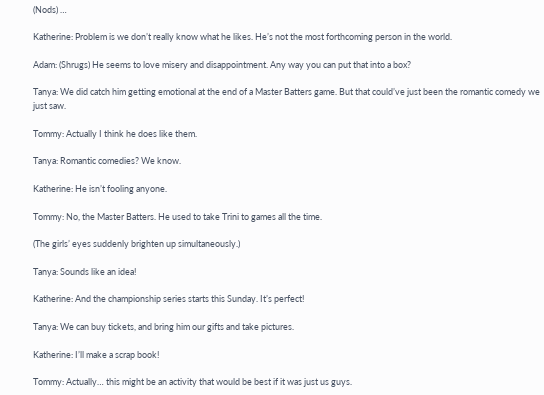(Nods) …

Katherine: Problem is we don’t really know what he likes. He’s not the most forthcoming person in the world.

Adam: (Shrugs) He seems to love misery and disappointment. Any way you can put that into a box?

Tanya: We did catch him getting emotional at the end of a Master Batters game. But that could’ve just been the romantic comedy we just saw.

Tommy: Actually I think he does like them.

Tanya: Romantic comedies? We know.

Katherine: He isn’t fooling anyone.

Tommy: No, the Master Batters. He used to take Trini to games all the time.

(The girls’ eyes suddenly brighten up simultaneously.)

Tanya: Sounds like an idea!

Katherine: And the championship series starts this Sunday. It’s perfect!

Tanya: We can buy tickets, and bring him our gifts and take pictures.

Katherine: I’ll make a scrap book!

Tommy: Actually… this might be an activity that would be best if it was just us guys.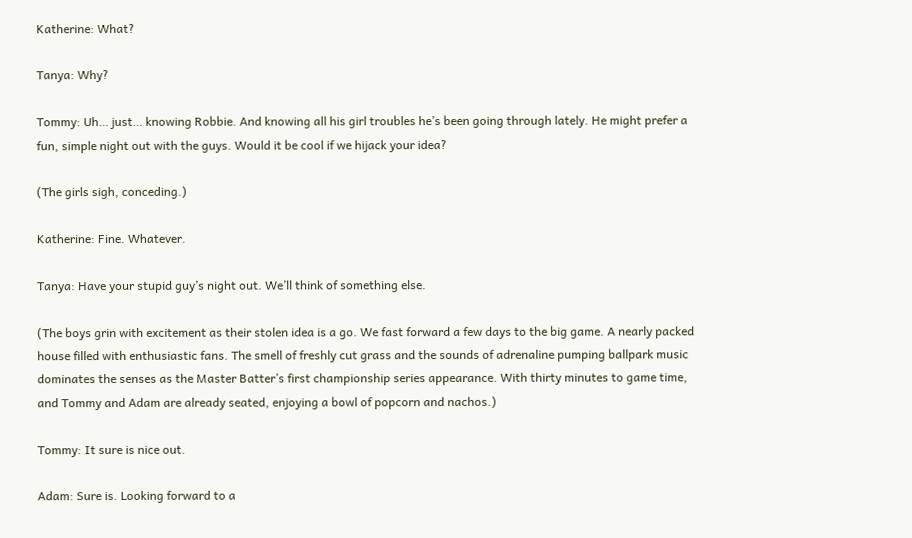Katherine: What?

Tanya: Why?

Tommy: Uh… just… knowing Robbie. And knowing all his girl troubles he’s been going through lately. He might prefer a fun, simple night out with the guys. Would it be cool if we hijack your idea?

(The girls sigh, conceding.)

Katherine: Fine. Whatever.

Tanya: Have your stupid guy’s night out. We’ll think of something else.

(The boys grin with excitement as their stolen idea is a go. We fast forward a few days to the big game. A nearly packed house filled with enthusiastic fans. The smell of freshly cut grass and the sounds of adrenaline pumping ballpark music dominates the senses as the Master Batter’s first championship series appearance. With thirty minutes to game time, and Tommy and Adam are already seated, enjoying a bowl of popcorn and nachos.)

Tommy: It sure is nice out.

Adam: Sure is. Looking forward to a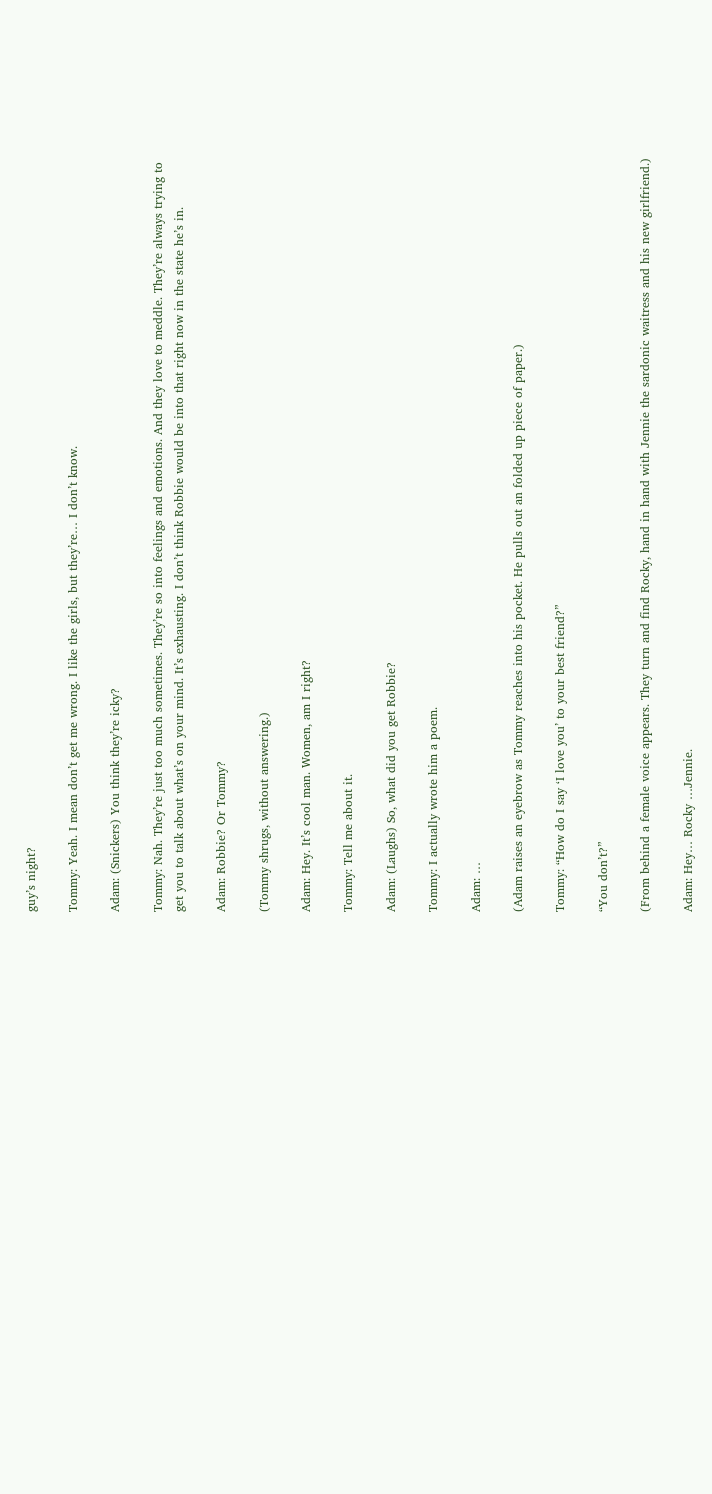guy’s night?

Tommy: Yeah. I mean don’t get me wrong. I like the girls, but they’re… I don’t know.

Adam: (Snickers) You think they’re icky?

Tommy: Nah. They’re just too much sometimes. They’re so into feelings and emotions. And they love to meddle. They’re always trying to get you to talk about what’s on your mind. It’s exhausting. I don’t think Robbie would be into that right now in the state he’s in.

Adam: Robbie? Or Tommy?

(Tommy shrugs, without answering.)

Adam: Hey. It’s cool man. Women, am I right?

Tommy: Tell me about it.

Adam: (Laughs) So, what did you get Robbie?

Tommy: I actually wrote him a poem.

Adam: …

(Adam raises an eyebrow as Tommy reaches into his pocket. He pulls out an folded up piece of paper.)

Tommy: “How do I say ‘I love you’ to your best friend?”

“You don’t?”

(From behind a female voice appears. They turn and find Rocky, hand in hand with Jennie the sardonic waitress and his new girlfriend.)

Adam: Hey… Rocky …Jennie.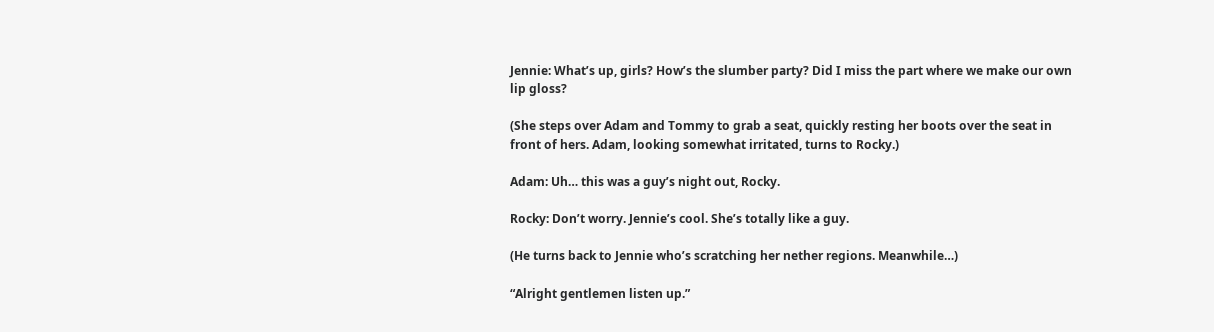Jennie: What’s up, girls? How’s the slumber party? Did I miss the part where we make our own lip gloss?

(She steps over Adam and Tommy to grab a seat, quickly resting her boots over the seat in front of hers. Adam, looking somewhat irritated, turns to Rocky.)

Adam: Uh… this was a guy’s night out, Rocky.

Rocky: Don’t worry. Jennie’s cool. She’s totally like a guy.

(He turns back to Jennie who’s scratching her nether regions. Meanwhile…)

“Alright gentlemen listen up.”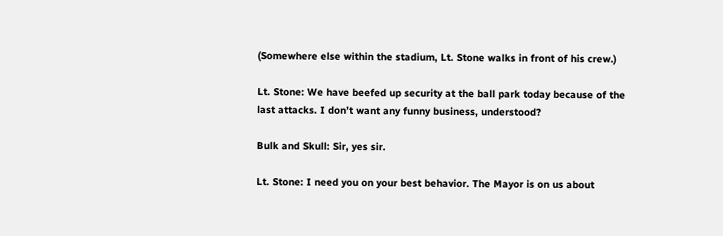(Somewhere else within the stadium, Lt. Stone walks in front of his crew.)

Lt. Stone: We have beefed up security at the ball park today because of the last attacks. I don’t want any funny business, understood?

Bulk and Skull: Sir, yes sir.

Lt. Stone: I need you on your best behavior. The Mayor is on us about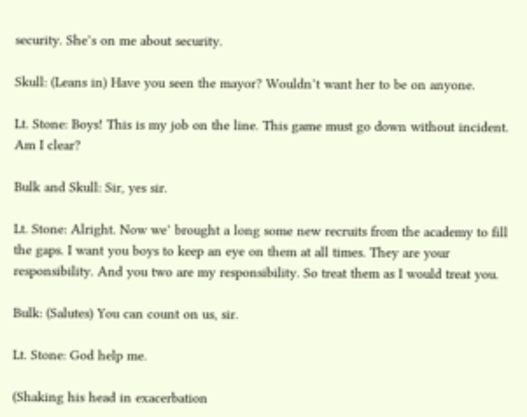security. She’s on me about security.

Skull: (Leans in) Have you seen the mayor? Wouldn’t want her to be on anyone.

Lt. Stone: Boys! This is my job on the line. This game must go down without incident. Am I clear?

Bulk and Skull: Sir, yes sir.

Lt. Stone: Alright. Now we’ brought a long some new recruits from the academy to fill the gaps. I want you boys to keep an eye on them at all times. They are your responsibility. And you two are my responsibility. So treat them as I would treat you.

Bulk: (Salutes) You can count on us, sir.

Lt. Stone: God help me.

(Shaking his head in exacerbation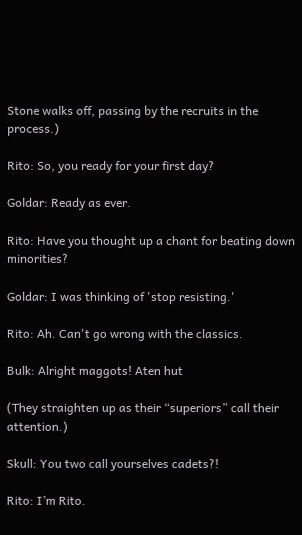Stone walks off, passing by the recruits in the process.)

Rito: So, you ready for your first day?

Goldar: Ready as ever.

Rito: Have you thought up a chant for beating down minorities?

Goldar: I was thinking of 'stop resisting.'

Rito: Ah. Can't go wrong with the classics.

Bulk: Alright maggots! Aten hut

(They straighten up as their “superiors” call their attention.)

Skull: You two call yourselves cadets?!

Rito: I’m Rito.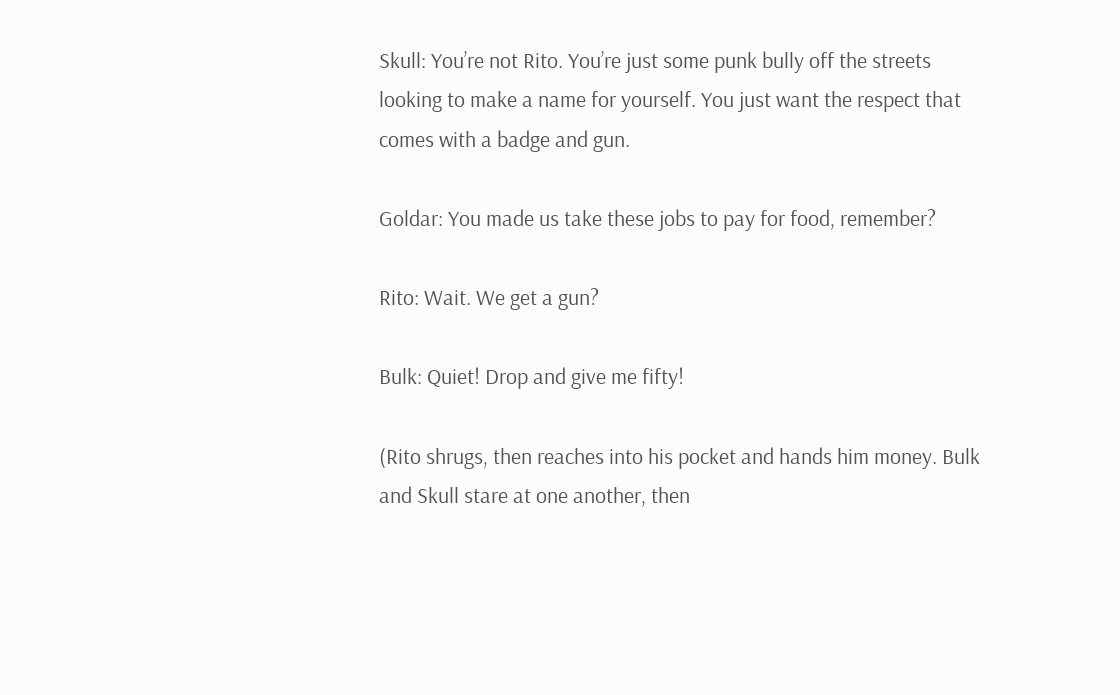Skull: You’re not Rito. You’re just some punk bully off the streets looking to make a name for yourself. You just want the respect that comes with a badge and gun.

Goldar: You made us take these jobs to pay for food, remember?

Rito: Wait. We get a gun?

Bulk: Quiet! Drop and give me fifty!

(Rito shrugs, then reaches into his pocket and hands him money. Bulk and Skull stare at one another, then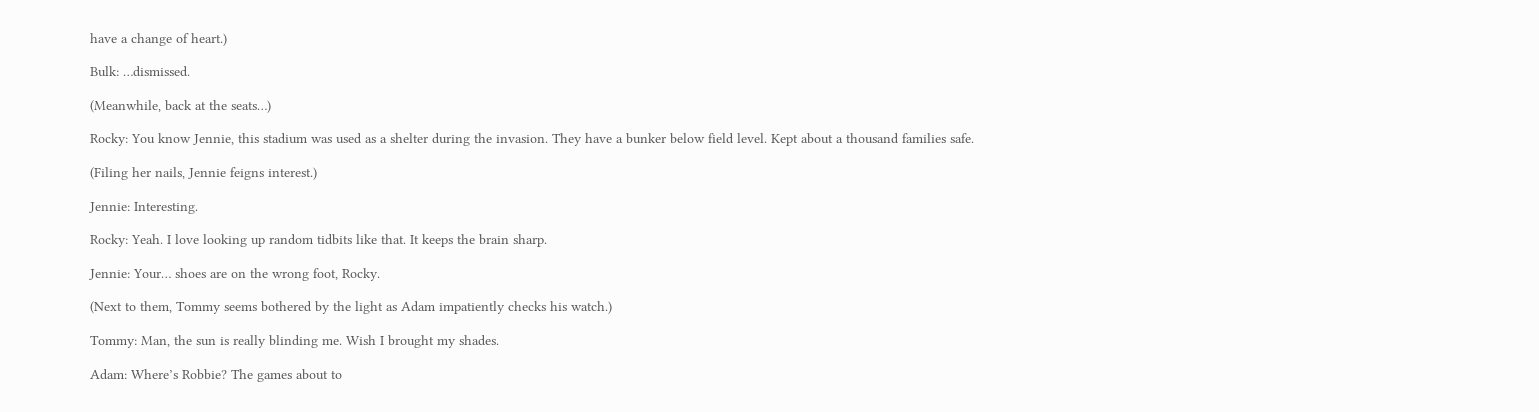have a change of heart.)

Bulk: …dismissed.

(Meanwhile, back at the seats…)

Rocky: You know Jennie, this stadium was used as a shelter during the invasion. They have a bunker below field level. Kept about a thousand families safe.

(Filing her nails, Jennie feigns interest.)

Jennie: Interesting.

Rocky: Yeah. I love looking up random tidbits like that. It keeps the brain sharp.

Jennie: Your… shoes are on the wrong foot, Rocky.

(Next to them, Tommy seems bothered by the light as Adam impatiently checks his watch.)

Tommy: Man, the sun is really blinding me. Wish I brought my shades.

Adam: Where’s Robbie? The games about to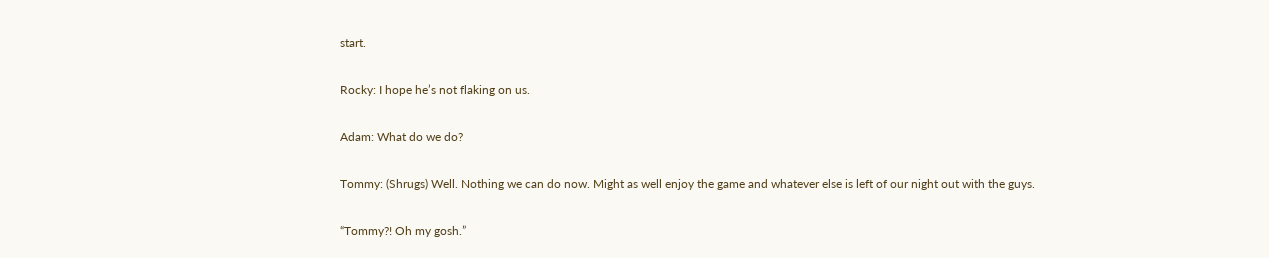start.

Rocky: I hope he’s not flaking on us.

Adam: What do we do?

Tommy: (Shrugs) Well. Nothing we can do now. Might as well enjoy the game and whatever else is left of our night out with the guys.

“Tommy?! Oh my gosh.”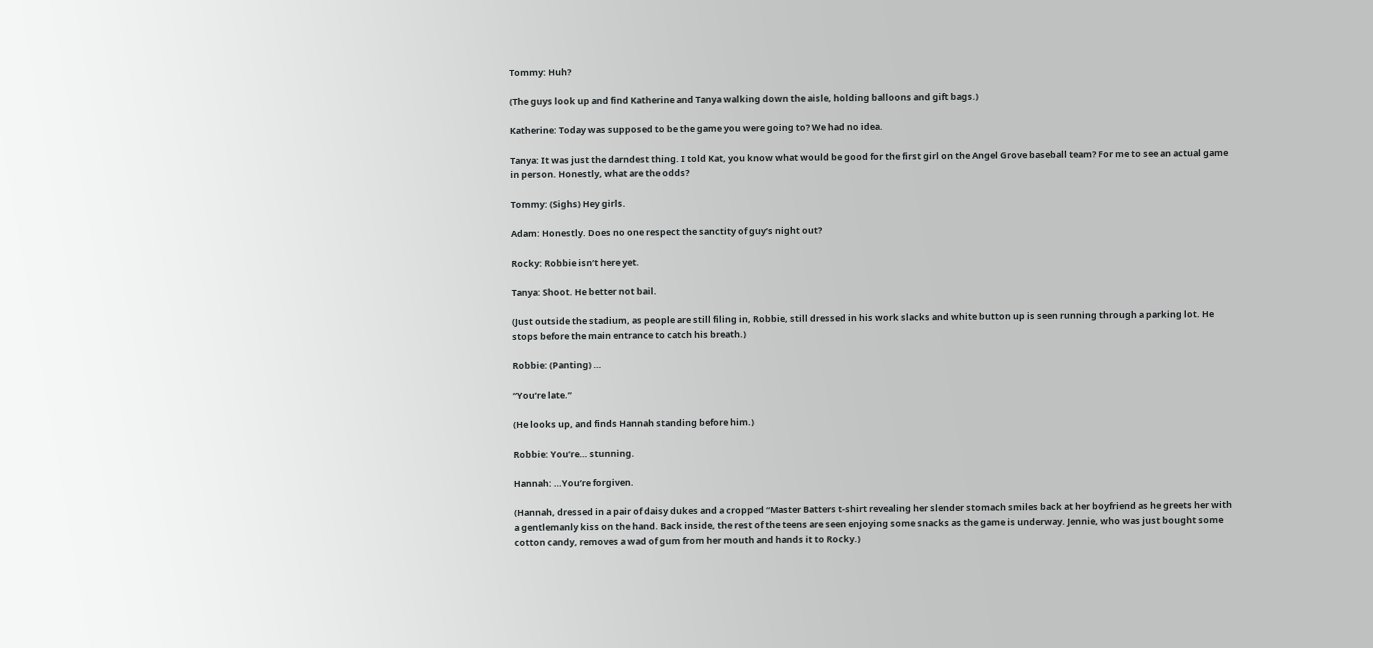Tommy: Huh?

(The guys look up and find Katherine and Tanya walking down the aisle, holding balloons and gift bags.)

Katherine: Today was supposed to be the game you were going to? We had no idea.

Tanya: It was just the darndest thing. I told Kat, you know what would be good for the first girl on the Angel Grove baseball team? For me to see an actual game in person. Honestly, what are the odds?

Tommy: (Sighs) Hey girls.

Adam: Honestly. Does no one respect the sanctity of guy’s night out?

Rocky: Robbie isn’t here yet.

Tanya: Shoot. He better not bail.

(Just outside the stadium, as people are still filing in, Robbie, still dressed in his work slacks and white button up is seen running through a parking lot. He stops before the main entrance to catch his breath.)

Robbie: (Panting) …

“You’re late.”

(He looks up, and finds Hannah standing before him.)

Robbie: You’re… stunning.

Hannah: …You’re forgiven.

(Hannah, dressed in a pair of daisy dukes and a cropped “Master Batters t-shirt revealing her slender stomach smiles back at her boyfriend as he greets her with a gentlemanly kiss on the hand. Back inside, the rest of the teens are seen enjoying some snacks as the game is underway. Jennie, who was just bought some cotton candy, removes a wad of gum from her mouth and hands it to Rocky.)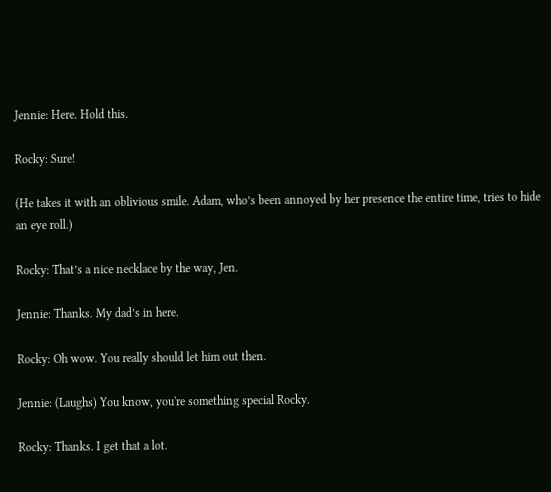Jennie: Here. Hold this.

Rocky: Sure!

(He takes it with an oblivious smile. Adam, who’s been annoyed by her presence the entire time, tries to hide an eye roll.)

Rocky: That’s a nice necklace by the way, Jen.

Jennie: Thanks. My dad’s in here.

Rocky: Oh wow. You really should let him out then.

Jennie: (Laughs) You know, you're something special Rocky.

Rocky: Thanks. I get that a lot.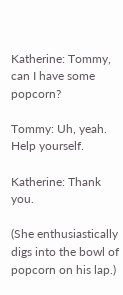Katherine: Tommy, can I have some popcorn?

Tommy: Uh, yeah. Help yourself.

Katherine: Thank you.

(She enthusiastically digs into the bowl of popcorn on his lap.)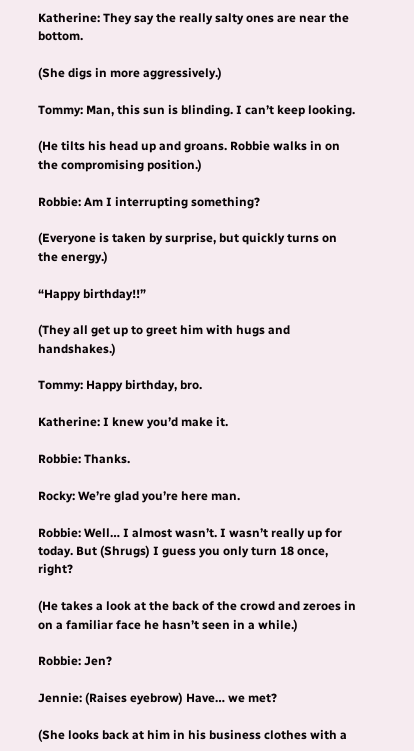Katherine: They say the really salty ones are near the bottom.

(She digs in more aggressively.)

Tommy: Man, this sun is blinding. I can’t keep looking.

(He tilts his head up and groans. Robbie walks in on the compromising position.)

Robbie: Am I interrupting something?

(Everyone is taken by surprise, but quickly turns on the energy.)

“Happy birthday!!”

(They all get up to greet him with hugs and handshakes.)

Tommy: Happy birthday, bro.

Katherine: I knew you’d make it.

Robbie: Thanks.

Rocky: We’re glad you’re here man.

Robbie: Well… I almost wasn’t. I wasn’t really up for today. But (Shrugs) I guess you only turn 18 once, right?

(He takes a look at the back of the crowd and zeroes in on a familiar face he hasn’t seen in a while.)

Robbie: Jen?

Jennie: (Raises eyebrow) Have… we met?

(She looks back at him in his business clothes with a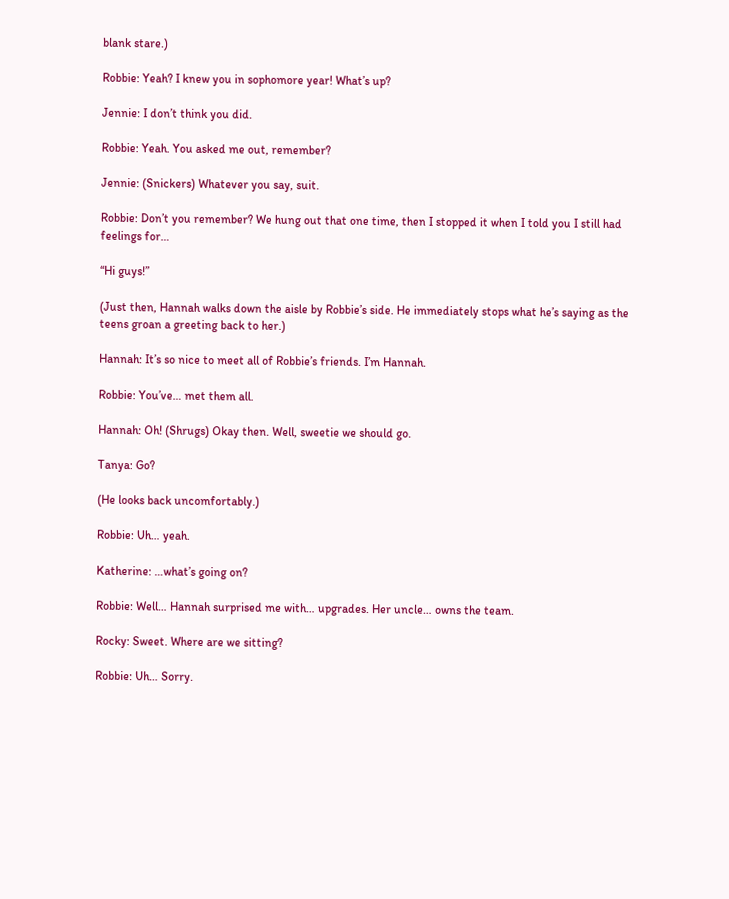blank stare.)

Robbie: Yeah? I knew you in sophomore year! What’s up?

Jennie: I don’t think you did.

Robbie: Yeah. You asked me out, remember?

Jennie: (Snickers) Whatever you say, suit.

Robbie: Don’t you remember? We hung out that one time, then I stopped it when I told you I still had feelings for…

“Hi guys!”

(Just then, Hannah walks down the aisle by Robbie’s side. He immediately stops what he’s saying as the teens groan a greeting back to her.)

Hannah: It’s so nice to meet all of Robbie’s friends. I’m Hannah.

Robbie: You’ve… met them all.

Hannah: Oh! (Shrugs) Okay then. Well, sweetie we should go.

Tanya: Go?

(He looks back uncomfortably.)

Robbie: Uh… yeah.

Katherine: …what’s going on?

Robbie: Well… Hannah surprised me with… upgrades. Her uncle… owns the team.

Rocky: Sweet. Where are we sitting?

Robbie: Uh… Sorry.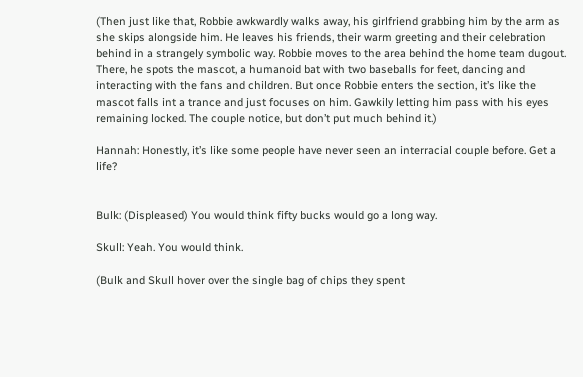(Then just like that, Robbie awkwardly walks away, his girlfriend grabbing him by the arm as she skips alongside him. He leaves his friends, their warm greeting and their celebration behind in a strangely symbolic way. Robbie moves to the area behind the home team dugout. There, he spots the mascot, a humanoid bat with two baseballs for feet, dancing and interacting with the fans and children. But once Robbie enters the section, it’s like the mascot falls int a trance and just focuses on him. Gawkily letting him pass with his eyes remaining locked. The couple notice, but don’t put much behind it.)

Hannah: Honestly, it’s like some people have never seen an interracial couple before. Get a life?


Bulk: (Displeased) You would think fifty bucks would go a long way.

Skull: Yeah. You would think.

(Bulk and Skull hover over the single bag of chips they spent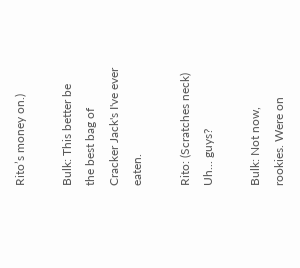Rito’s money on.)

Bulk: This better be the best bag of Cracker Jack's I've ever eaten.

Rito: (Scratches neck) Uh... guys?

Bulk: Not now, rookies. Were on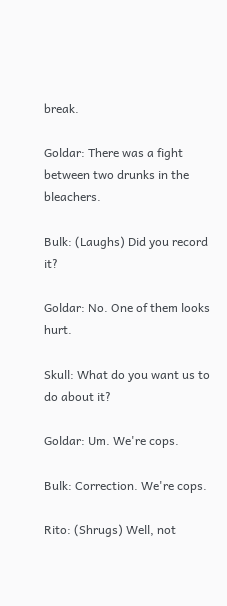break.

Goldar: There was a fight between two drunks in the bleachers.

Bulk: (Laughs) Did you record it?

Goldar: No. One of them looks hurt.

Skull: What do you want us to do about it?

Goldar: Um. We're cops.

Bulk: Correction. We're cops.

Rito: (Shrugs) Well, not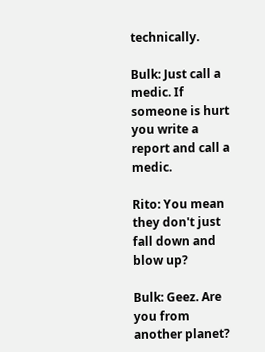technically.

Bulk: Just call a medic. If someone is hurt you write a report and call a medic.

Rito: You mean they don't just fall down and blow up?

Bulk: Geez. Are you from another planet?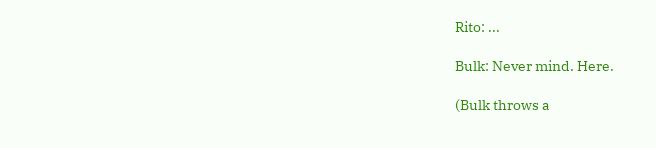Rito: ...

Bulk: Never mind. Here.

(Bulk throws a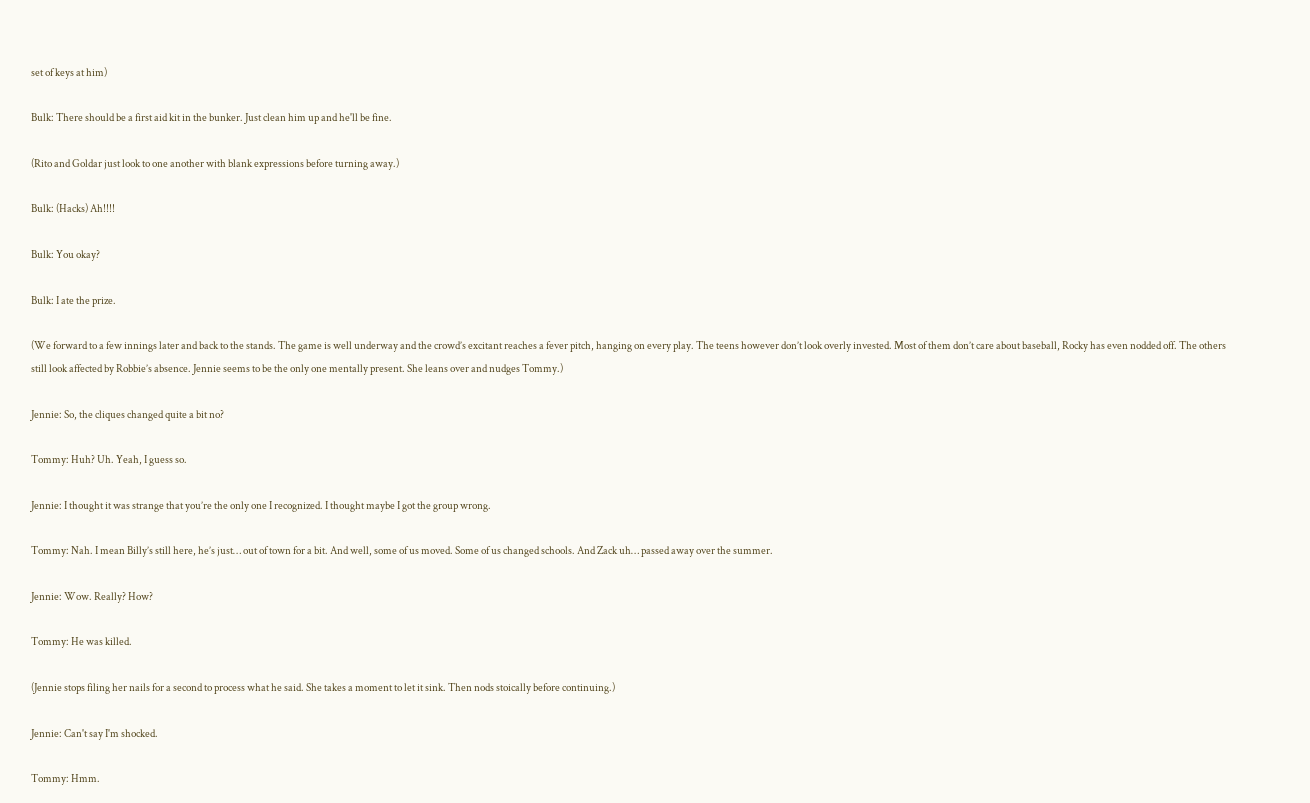set of keys at him)

Bulk: There should be a first aid kit in the bunker. Just clean him up and he'll be fine.

(Rito and Goldar just look to one another with blank expressions before turning away.)

Bulk: (Hacks) Ah!!!!

Bulk: You okay?

Bulk: I ate the prize.

(We forward to a few innings later and back to the stands. The game is well underway and the crowd’s excitant reaches a fever pitch, hanging on every play. The teens however don’t look overly invested. Most of them don’t care about baseball, Rocky has even nodded off. The others still look affected by Robbie’s absence. Jennie seems to be the only one mentally present. She leans over and nudges Tommy.)

Jennie: So, the cliques changed quite a bit no?

Tommy: Huh? Uh. Yeah, I guess so.

Jennie: I thought it was strange that you’re the only one I recognized. I thought maybe I got the group wrong.

Tommy: Nah. I mean Billy’s still here, he’s just… out of town for a bit. And well, some of us moved. Some of us changed schools. And Zack uh… passed away over the summer.

Jennie: Wow. Really? How?

Tommy: He was killed.

(Jennie stops filing her nails for a second to process what he said. She takes a moment to let it sink. Then nods stoically before continuing.)

Jennie: Can't say I'm shocked.

Tommy: Hmm.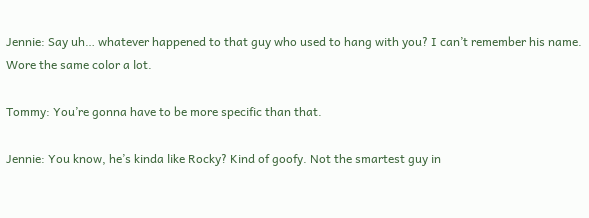Jennie: Say uh… whatever happened to that guy who used to hang with you? I can’t remember his name. Wore the same color a lot.

Tommy: You’re gonna have to be more specific than that.

Jennie: You know, he’s kinda like Rocky? Kind of goofy. Not the smartest guy in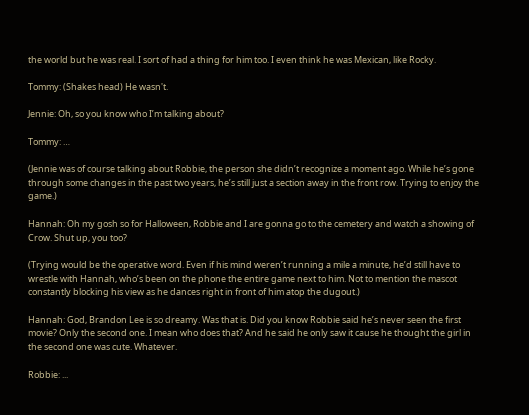the world but he was real. I sort of had a thing for him too. I even think he was Mexican, like Rocky.

Tommy: (Shakes head) He wasn't.

Jennie: Oh, so you know who I’m talking about?

Tommy: …

(Jennie was of course talking about Robbie, the person she didn’t recognize a moment ago. While he’s gone through some changes in the past two years, he’s still just a section away in the front row. Trying to enjoy the game.)

Hannah: Oh my gosh so for Halloween, Robbie and I are gonna go to the cemetery and watch a showing of Crow. Shut up, you too?

(Trying would be the operative word. Even if his mind weren’t running a mile a minute, he’d still have to wrestle with Hannah, who’s been on the phone the entire game next to him. Not to mention the mascot constantly blocking his view as he dances right in front of him atop the dugout.)

Hannah: God, Brandon Lee is so dreamy. Was that is. Did you know Robbie said he’s never seen the first movie? Only the second one. I mean who does that? And he said he only saw it cause he thought the girl in the second one was cute. Whatever.

Robbie: ...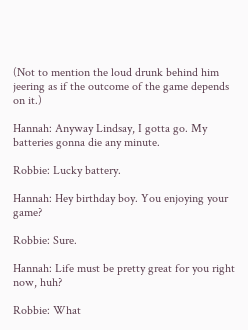(Not to mention the loud drunk behind him jeering as if the outcome of the game depends on it.)

Hannah: Anyway Lindsay, I gotta go. My batteries gonna die any minute.

Robbie: Lucky battery.

Hannah: Hey birthday boy. You enjoying your game?

Robbie: Sure.

Hannah: Life must be pretty great for you right now, huh?

Robbie: What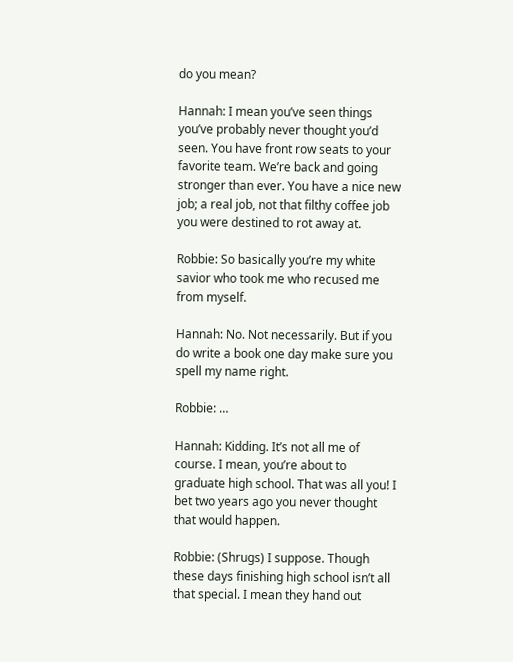do you mean?

Hannah: I mean you’ve seen things you’ve probably never thought you’d seen. You have front row seats to your favorite team. We’re back and going stronger than ever. You have a nice new job; a real job, not that filthy coffee job you were destined to rot away at.

Robbie: So basically you’re my white savior who took me who recused me from myself.

Hannah: No. Not necessarily. But if you do write a book one day make sure you spell my name right.

Robbie: …

Hannah: Kidding. It’s not all me of course. I mean, you’re about to graduate high school. That was all you! I bet two years ago you never thought that would happen.

Robbie: (Shrugs) I suppose. Though these days finishing high school isn’t all that special. I mean they hand out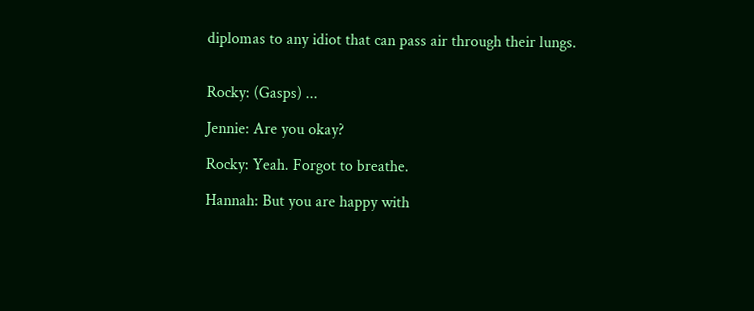diplomas to any idiot that can pass air through their lungs.


Rocky: (Gasps) ...

Jennie: Are you okay?

Rocky: Yeah. Forgot to breathe.

Hannah: But you are happy with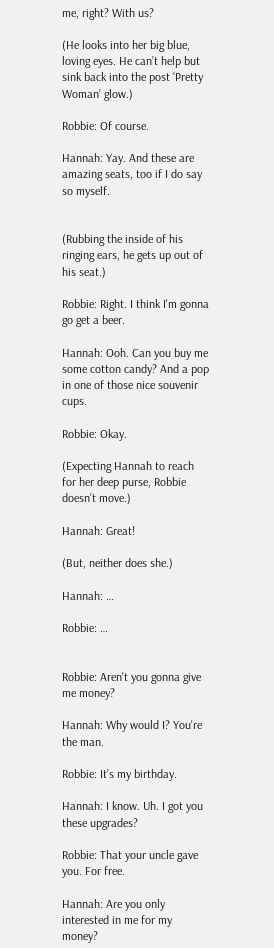me, right? With us?

(He looks into her big blue, loving eyes. He can’t help but sink back into the post ‘Pretty Woman’ glow.)

Robbie: Of course.

Hannah: Yay. And these are amazing seats, too if I do say so myself.


(Rubbing the inside of his ringing ears, he gets up out of his seat.)

Robbie: Right. I think I'm gonna go get a beer.

Hannah: Ooh. Can you buy me some cotton candy? And a pop in one of those nice souvenir cups.

Robbie: Okay.

(Expecting Hannah to reach for her deep purse, Robbie doesn’t move.)

Hannah: Great!

(But, neither does she.)

Hannah: …

Robbie: …


Robbie: Aren't you gonna give me money?

Hannah: Why would I? You're the man.

Robbie: It’s my birthday.

Hannah: I know. Uh. I got you these upgrades?

Robbie: That your uncle gave you. For free.

Hannah: Are you only interested in me for my money?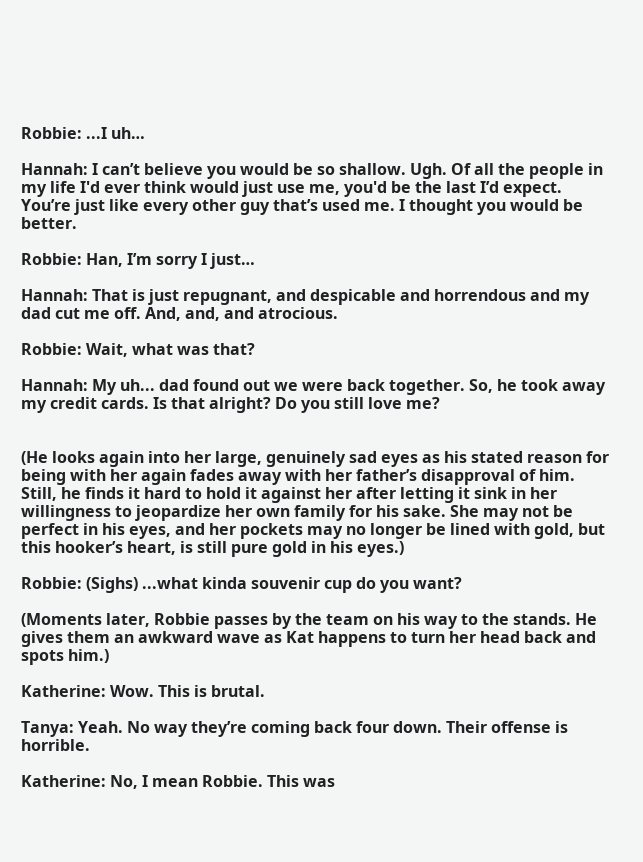Robbie: ...I uh…

Hannah: I can’t believe you would be so shallow. Ugh. Of all the people in my life I'd ever think would just use me, you'd be the last I’d expect. You’re just like every other guy that’s used me. I thought you would be better.

Robbie: Han, I’m sorry I just…

Hannah: That is just repugnant, and despicable and horrendous and my dad cut me off. And, and, and atrocious.

Robbie: Wait, what was that?

Hannah: My uh... dad found out we were back together. So, he took away my credit cards. Is that alright? Do you still love me?


(He looks again into her large, genuinely sad eyes as his stated reason for being with her again fades away with her father’s disapproval of him. Still, he finds it hard to hold it against her after letting it sink in her willingness to jeopardize her own family for his sake. She may not be perfect in his eyes, and her pockets may no longer be lined with gold, but this hooker’s heart, is still pure gold in his eyes.)

Robbie: (Sighs) ...what kinda souvenir cup do you want?

(Moments later, Robbie passes by the team on his way to the stands. He gives them an awkward wave as Kat happens to turn her head back and spots him.)

Katherine: Wow. This is brutal.

Tanya: Yeah. No way they’re coming back four down. Their offense is horrible.

Katherine: No, I mean Robbie. This was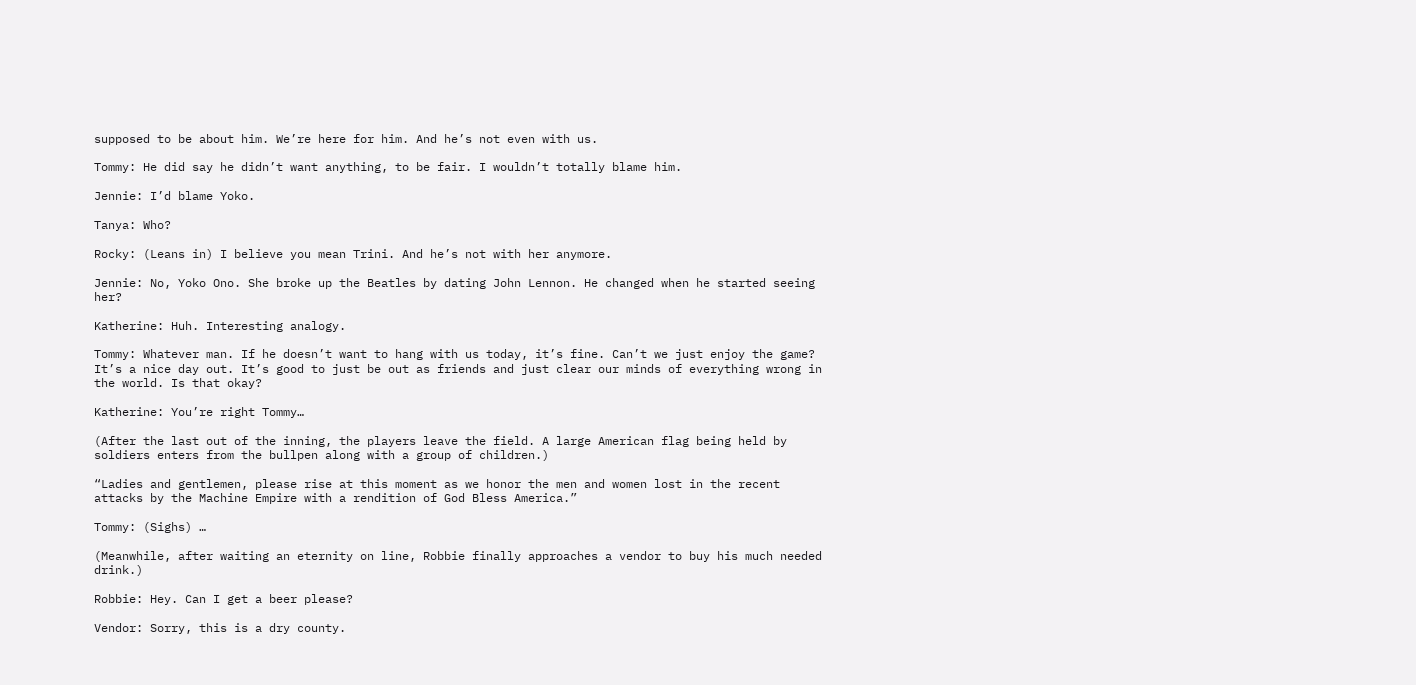supposed to be about him. We’re here for him. And he’s not even with us.

Tommy: He did say he didn’t want anything, to be fair. I wouldn’t totally blame him.

Jennie: I’d blame Yoko.

Tanya: Who?

Rocky: (Leans in) I believe you mean Trini. And he’s not with her anymore.

Jennie: No, Yoko Ono. She broke up the Beatles by dating John Lennon. He changed when he started seeing her?

Katherine: Huh. Interesting analogy.

Tommy: Whatever man. If he doesn’t want to hang with us today, it’s fine. Can’t we just enjoy the game? It’s a nice day out. It’s good to just be out as friends and just clear our minds of everything wrong in the world. Is that okay?

Katherine: You’re right Tommy…

(After the last out of the inning, the players leave the field. A large American flag being held by soldiers enters from the bullpen along with a group of children.)

“Ladies and gentlemen, please rise at this moment as we honor the men and women lost in the recent attacks by the Machine Empire with a rendition of God Bless America.”

Tommy: (Sighs) …

(Meanwhile, after waiting an eternity on line, Robbie finally approaches a vendor to buy his much needed drink.)

Robbie: Hey. Can I get a beer please?

Vendor: Sorry, this is a dry county.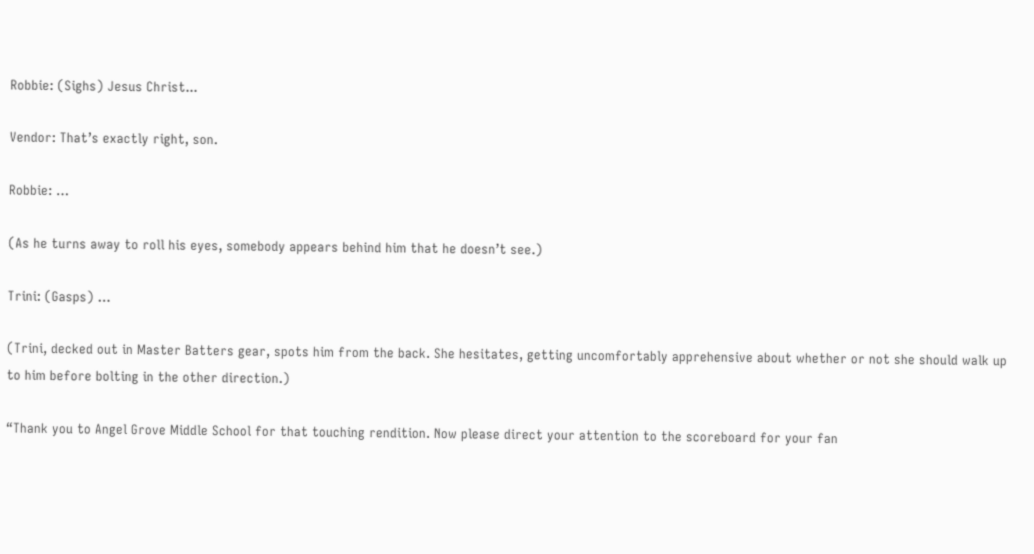Robbie: (Sighs) Jesus Christ...

Vendor: That’s exactly right, son.

Robbie: …

(As he turns away to roll his eyes, somebody appears behind him that he doesn’t see.)

Trini: (Gasps) …

(Trini, decked out in Master Batters gear, spots him from the back. She hesitates, getting uncomfortably apprehensive about whether or not she should walk up to him before bolting in the other direction.)

“Thank you to Angel Grove Middle School for that touching rendition. Now please direct your attention to the scoreboard for your fan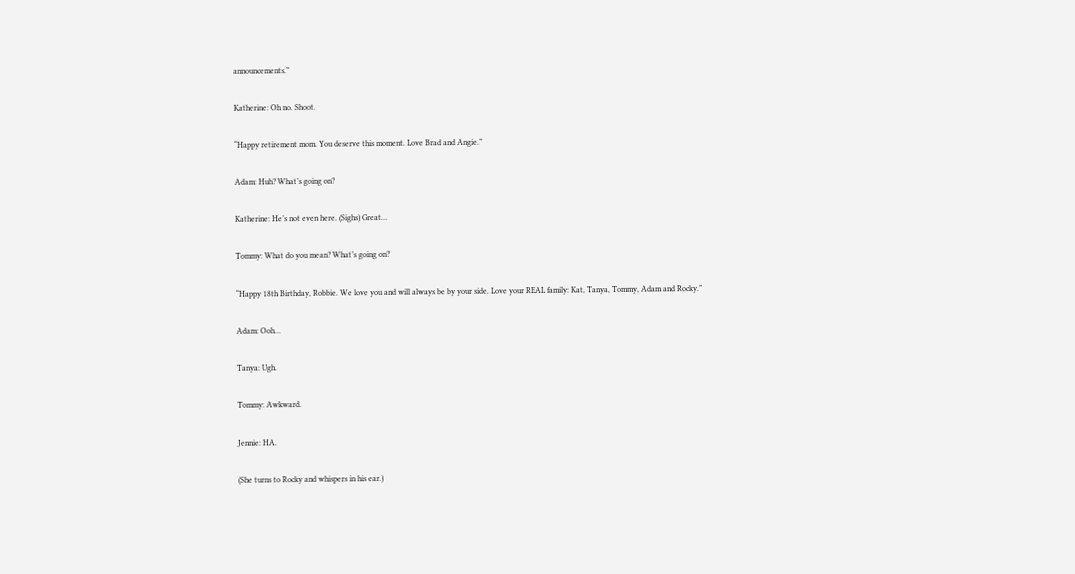announcements.”

Katherine: Oh no. Shoot.

“Happy retirement mom. You deserve this moment. Love Brad and Angie.”

Adam: Huh? What’s going on?

Katherine: He’s not even here. (Sighs) Great…

Tommy: What do you mean? What’s going on?

“Happy 18th Birthday, Robbie. We love you and will always be by your side. Love your REAL family: Kat, Tanya, Tommy, Adam and Rocky.”

Adam: Ooh…

Tanya: Ugh.

Tommy: Awkward.

Jennie: HA.

(She turns to Rocky and whispers in his ear.)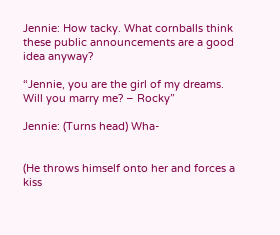Jennie: How tacky. What cornballs think these public announcements are a good idea anyway?

“Jennie, you are the girl of my dreams. Will you marry me? – Rocky”

Jennie: (Turns head) Wha-


(He throws himself onto her and forces a kiss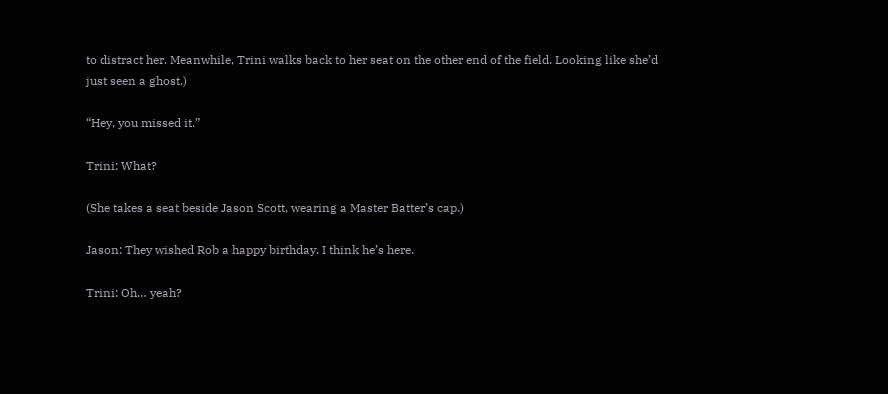to distract her. Meanwhile, Trini walks back to her seat on the other end of the field. Looking like she’d just seen a ghost.)

“Hey, you missed it.”

Trini: What?

(She takes a seat beside Jason Scott, wearing a Master Batter’s cap.)

Jason: They wished Rob a happy birthday. I think he’s here.

Trini: Oh… yeah?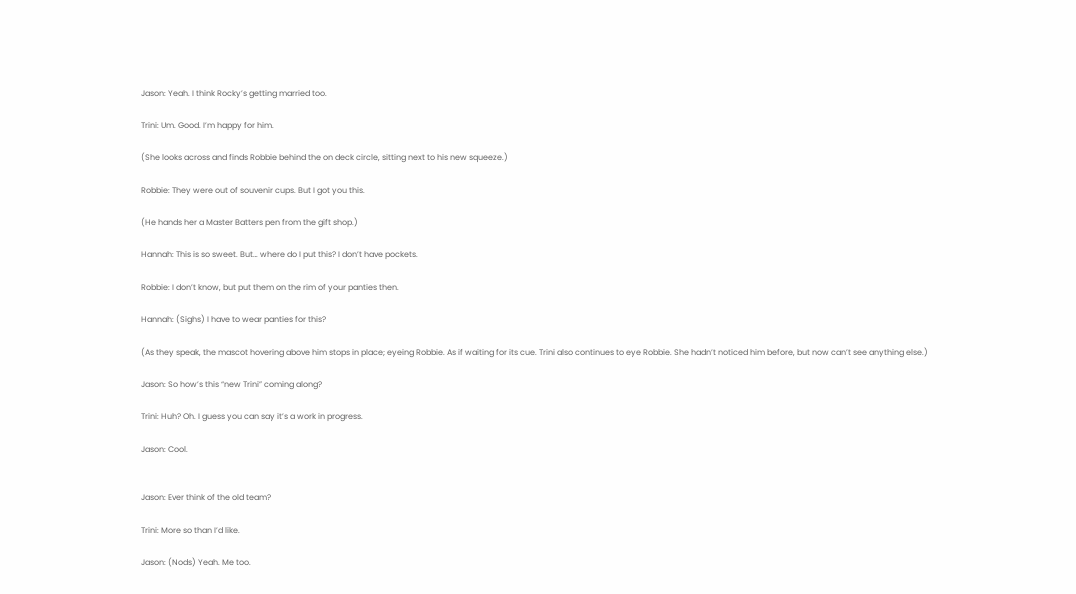Jason: Yeah. I think Rocky’s getting married too.

Trini: Um. Good. I’m happy for him.

(She looks across and finds Robbie behind the on deck circle, sitting next to his new squeeze.)

Robbie: They were out of souvenir cups. But I got you this.

(He hands her a Master Batters pen from the gift shop.)

Hannah: This is so sweet. But… where do I put this? I don’t have pockets.

Robbie: I don’t know, but put them on the rim of your panties then.

Hannah: (Sighs) I have to wear panties for this?

(As they speak, the mascot hovering above him stops in place; eyeing Robbie. As if waiting for its cue. Trini also continues to eye Robbie. She hadn’t noticed him before, but now can’t see anything else.)

Jason: So how’s this “new Trini” coming along?

Trini: Huh? Oh. I guess you can say it’s a work in progress.

Jason: Cool.


Jason: Ever think of the old team?

Trini: More so than I’d like.

Jason: (Nods) Yeah. Me too.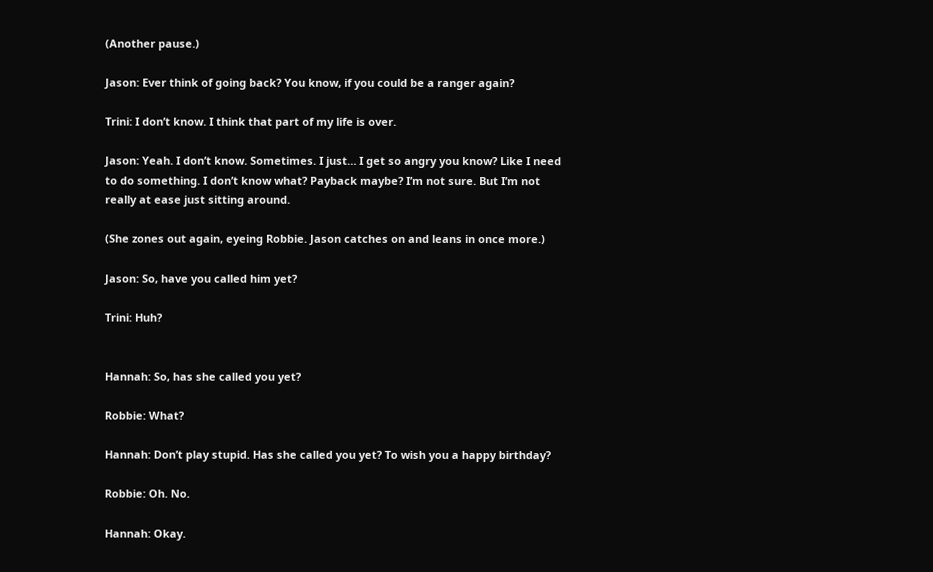(Another pause.)

Jason: Ever think of going back? You know, if you could be a ranger again?

Trini: I don’t know. I think that part of my life is over.

Jason: Yeah. I don’t know. Sometimes. I just… I get so angry you know? Like I need to do something. I don’t know what? Payback maybe? I’m not sure. But I’m not really at ease just sitting around.

(She zones out again, eyeing Robbie. Jason catches on and leans in once more.)

Jason: So, have you called him yet?

Trini: Huh?


Hannah: So, has she called you yet?

Robbie: What?

Hannah: Don’t play stupid. Has she called you yet? To wish you a happy birthday?

Robbie: Oh. No.

Hannah: Okay.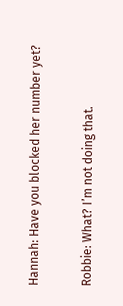Hannah: Have you blocked her number yet?

Robbie: What? I’m not doing that.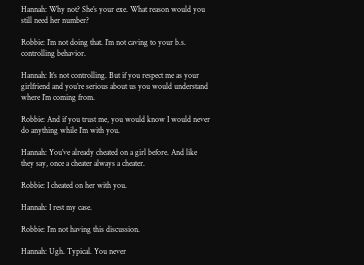Hannah: Why not? She’s your exe. What reason would you still need her number?

Robbie: I’m not doing that. I’m not caving to your b.s. controlling behavior.

Hannah: It’s not controlling. But if you respect me as your girlfriend and you’re serious about us you would understand where I’m coming from.

Robbie: And if you trust me, you would know I would never do anything while I’m with you.

Hannah: You’ve already cheated on a girl before. And like they say, once a cheater always a cheater.

Robbie: I cheated on her with you.

Hannah: I rest my case.

Robbie: I’m not having this discussion.

Hannah: Ugh. Typical. You never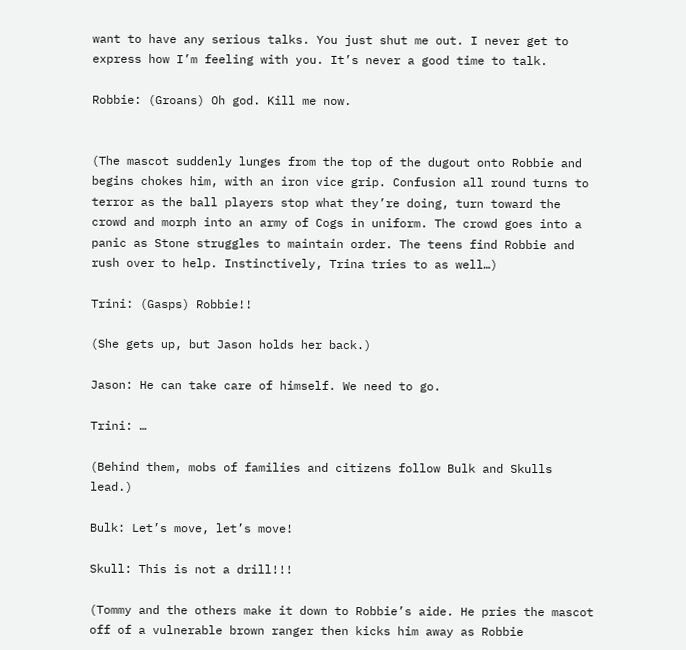want to have any serious talks. You just shut me out. I never get to express how I’m feeling with you. It’s never a good time to talk.

Robbie: (Groans) Oh god. Kill me now.


(The mascot suddenly lunges from the top of the dugout onto Robbie and begins chokes him, with an iron vice grip. Confusion all round turns to terror as the ball players stop what they’re doing, turn toward the crowd and morph into an army of Cogs in uniform. The crowd goes into a panic as Stone struggles to maintain order. The teens find Robbie and rush over to help. Instinctively, Trina tries to as well…)

Trini: (Gasps) Robbie!!

(She gets up, but Jason holds her back.)

Jason: He can take care of himself. We need to go.

Trini: …

(Behind them, mobs of families and citizens follow Bulk and Skulls lead.)

Bulk: Let’s move, let’s move!

Skull: This is not a drill!!!

(Tommy and the others make it down to Robbie’s aide. He pries the mascot off of a vulnerable brown ranger then kicks him away as Robbie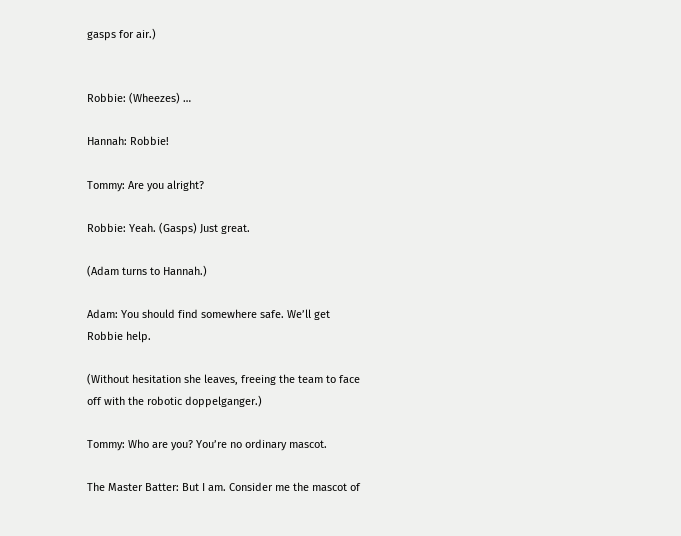gasps for air.)


Robbie: (Wheezes) …

Hannah: Robbie!

Tommy: Are you alright?

Robbie: Yeah. (Gasps) Just great.

(Adam turns to Hannah.)

Adam: You should find somewhere safe. We’ll get Robbie help.

(Without hesitation she leaves, freeing the team to face off with the robotic doppelganger.)

Tommy: Who are you? You’re no ordinary mascot.

The Master Batter: But I am. Consider me the mascot of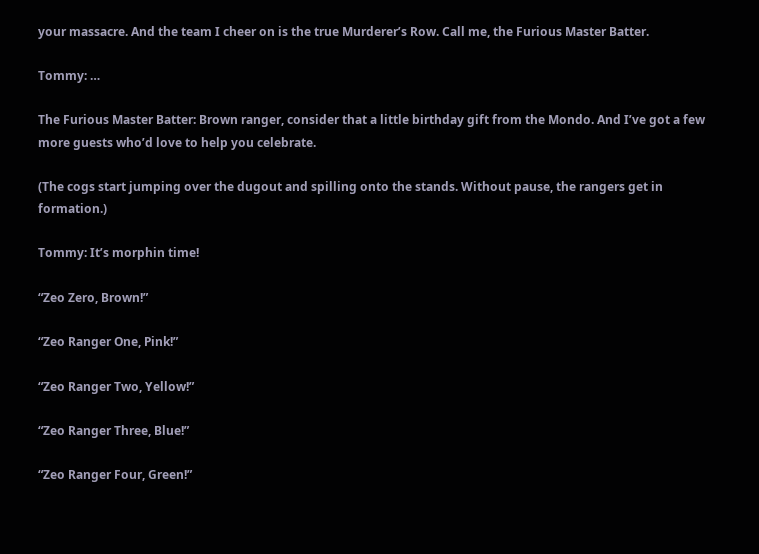your massacre. And the team I cheer on is the true Murderer’s Row. Call me, the Furious Master Batter.

Tommy: …

The Furious Master Batter: Brown ranger, consider that a little birthday gift from the Mondo. And I’ve got a few more guests who’d love to help you celebrate.

(The cogs start jumping over the dugout and spilling onto the stands. Without pause, the rangers get in formation.)

Tommy: It’s morphin time!

“Zeo Zero, Brown!”

“Zeo Ranger One, Pink!”

“Zeo Ranger Two, Yellow!”

“Zeo Ranger Three, Blue!”

“Zeo Ranger Four, Green!”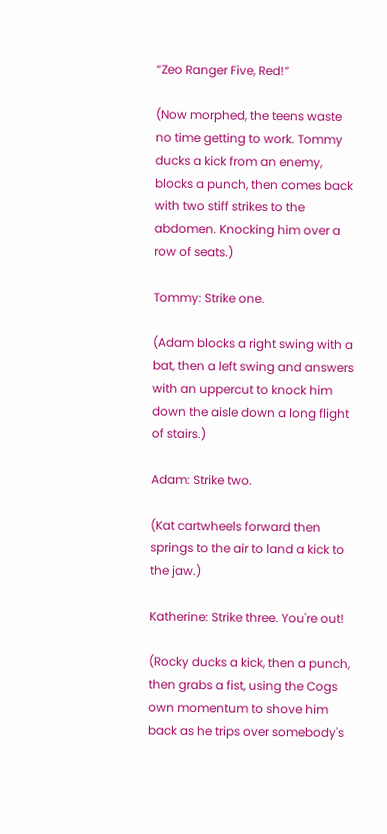“Zeo Ranger Five, Red!”

(Now morphed, the teens waste no time getting to work. Tommy ducks a kick from an enemy, blocks a punch, then comes back with two stiff strikes to the abdomen. Knocking him over a row of seats.)

Tommy: Strike one.

(Adam blocks a right swing with a bat, then a left swing and answers with an uppercut to knock him down the aisle down a long flight of stairs.)

Adam: Strike two.

(Kat cartwheels forward then springs to the air to land a kick to the jaw.)

Katherine: Strike three. You're out!

(Rocky ducks a kick, then a punch, then grabs a fist, using the Cogs own momentum to shove him back as he trips over somebody's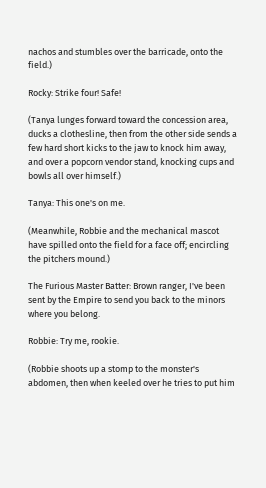nachos and stumbles over the barricade, onto the field.)

Rocky: Strike four! Safe!

(Tanya lunges forward toward the concession area, ducks a clothesline, then from the other side sends a few hard short kicks to the jaw to knock him away, and over a popcorn vendor stand, knocking cups and bowls all over himself.)

Tanya: This one's on me.

(Meanwhile, Robbie and the mechanical mascot have spilled onto the field for a face off; encircling the pitchers mound.)

The Furious Master Batter: Brown ranger, I've been sent by the Empire to send you back to the minors where you belong.

Robbie: Try me, rookie.

(Robbie shoots up a stomp to the monster's abdomen, then when keeled over he tries to put him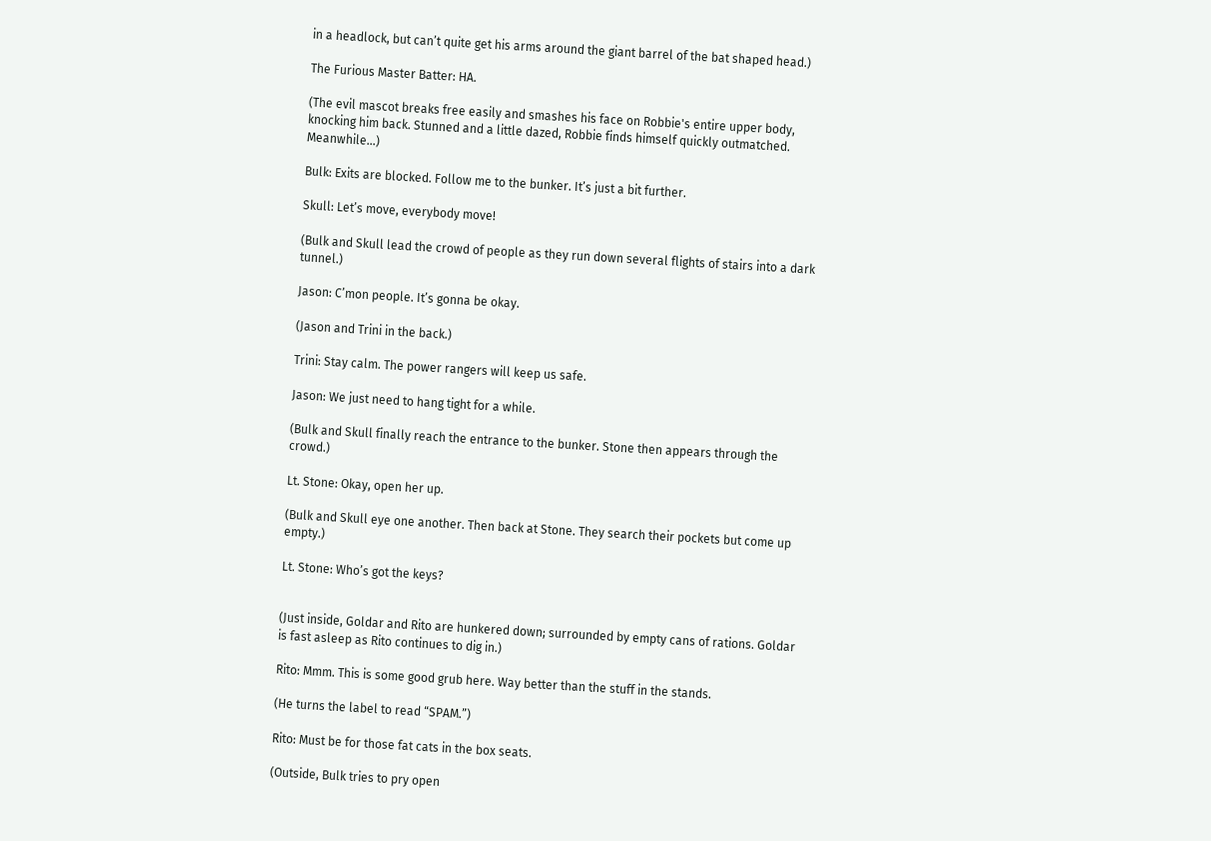in a headlock, but can’t quite get his arms around the giant barrel of the bat shaped head.)

The Furious Master Batter: HA.

(The evil mascot breaks free easily and smashes his face on Robbie's entire upper body, knocking him back. Stunned and a little dazed, Robbie finds himself quickly outmatched. Meanwhile…)

Bulk: Exits are blocked. Follow me to the bunker. It’s just a bit further.

Skull: Let’s move, everybody move!

(Bulk and Skull lead the crowd of people as they run down several flights of stairs into a dark tunnel.)

Jason: C’mon people. It’s gonna be okay.

(Jason and Trini in the back.)

Trini: Stay calm. The power rangers will keep us safe.

Jason: We just need to hang tight for a while.

(Bulk and Skull finally reach the entrance to the bunker. Stone then appears through the crowd.)

Lt. Stone: Okay, open her up.

(Bulk and Skull eye one another. Then back at Stone. They search their pockets but come up empty.)

Lt. Stone: Who’s got the keys?


(Just inside, Goldar and Rito are hunkered down; surrounded by empty cans of rations. Goldar is fast asleep as Rito continues to dig in.)

Rito: Mmm. This is some good grub here. Way better than the stuff in the stands.

(He turns the label to read “SPAM.”)

Rito: Must be for those fat cats in the box seats.

(Outside, Bulk tries to pry open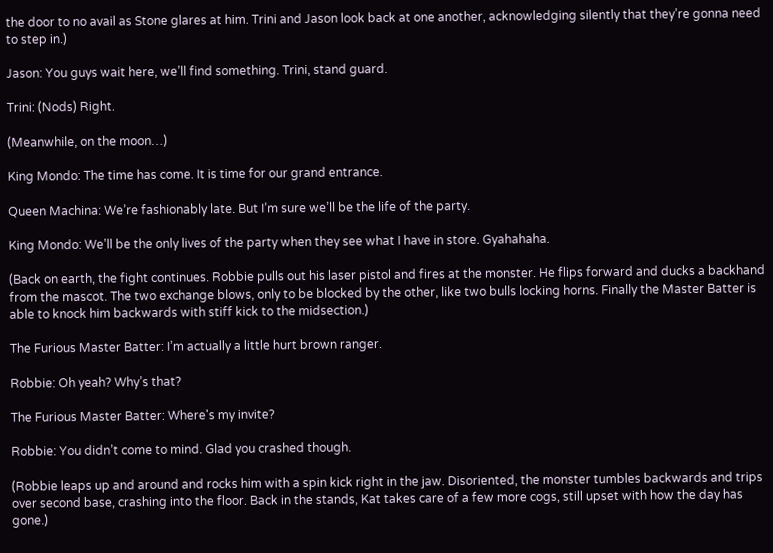the door to no avail as Stone glares at him. Trini and Jason look back at one another, acknowledging silently that they’re gonna need to step in.)

Jason: You guys wait here, we’ll find something. Trini, stand guard.

Trini: (Nods) Right.

(Meanwhile, on the moon…)

King Mondo: The time has come. It is time for our grand entrance.

Queen Machina: We’re fashionably late. But I’m sure we’ll be the life of the party.

King Mondo: We’ll be the only lives of the party when they see what I have in store. Gyahahaha.

(Back on earth, the fight continues. Robbie pulls out his laser pistol and fires at the monster. He flips forward and ducks a backhand from the mascot. The two exchange blows, only to be blocked by the other, like two bulls locking horns. Finally the Master Batter is able to knock him backwards with stiff kick to the midsection.)

The Furious Master Batter: I’m actually a little hurt brown ranger.

Robbie: Oh yeah? Why’s that?

The Furious Master Batter: Where's my invite?

Robbie: You didn’t come to mind. Glad you crashed though.

(Robbie leaps up and around and rocks him with a spin kick right in the jaw. Disoriented, the monster tumbles backwards and trips over second base, crashing into the floor. Back in the stands, Kat takes care of a few more cogs, still upset with how the day has gone.)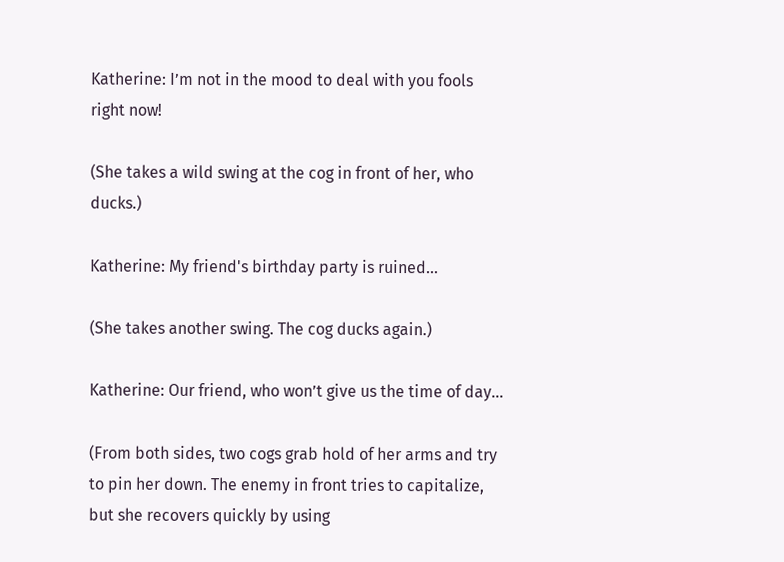Katherine: I’m not in the mood to deal with you fools right now!

(She takes a wild swing at the cog in front of her, who ducks.)

Katherine: My friend's birthday party is ruined…

(She takes another swing. The cog ducks again.)

Katherine: Our friend, who won’t give us the time of day…

(From both sides, two cogs grab hold of her arms and try to pin her down. The enemy in front tries to capitalize, but she recovers quickly by using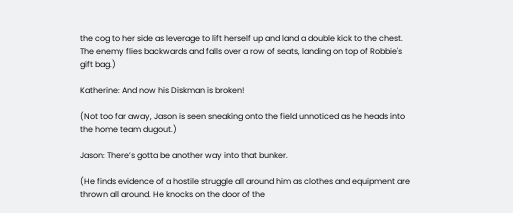the cog to her side as leverage to lift herself up and land a double kick to the chest. The enemy flies backwards and falls over a row of seats, landing on top of Robbie's gift bag.)

Katherine: And now his Diskman is broken!

(Not too far away, Jason is seen sneaking onto the field unnoticed as he heads into the home team dugout.)

Jason: There’s gotta be another way into that bunker.

(He finds evidence of a hostile struggle all around him as clothes and equipment are thrown all around. He knocks on the door of the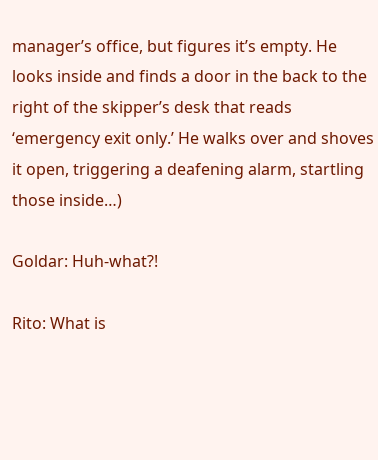manager’s office, but figures it’s empty. He looks inside and finds a door in the back to the right of the skipper’s desk that reads ‘emergency exit only.’ He walks over and shoves it open, triggering a deafening alarm, startling those inside…)

Goldar: Huh-what?!

Rito: What is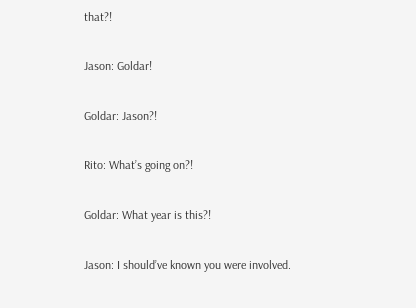that?!

Jason: Goldar!

Goldar: Jason?!

Rito: What’s going on?!

Goldar: What year is this?!

Jason: I should’ve known you were involved.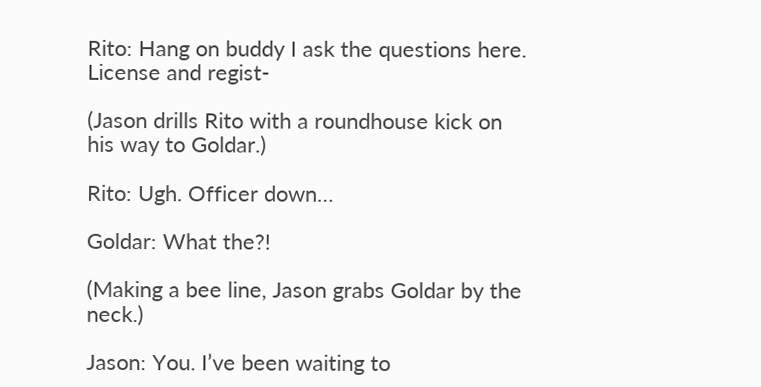Rito: Hang on buddy I ask the questions here. License and regist-

(Jason drills Rito with a roundhouse kick on his way to Goldar.)

Rito: Ugh. Officer down…

Goldar: What the?!

(Making a bee line, Jason grabs Goldar by the neck.)

Jason: You. I’ve been waiting to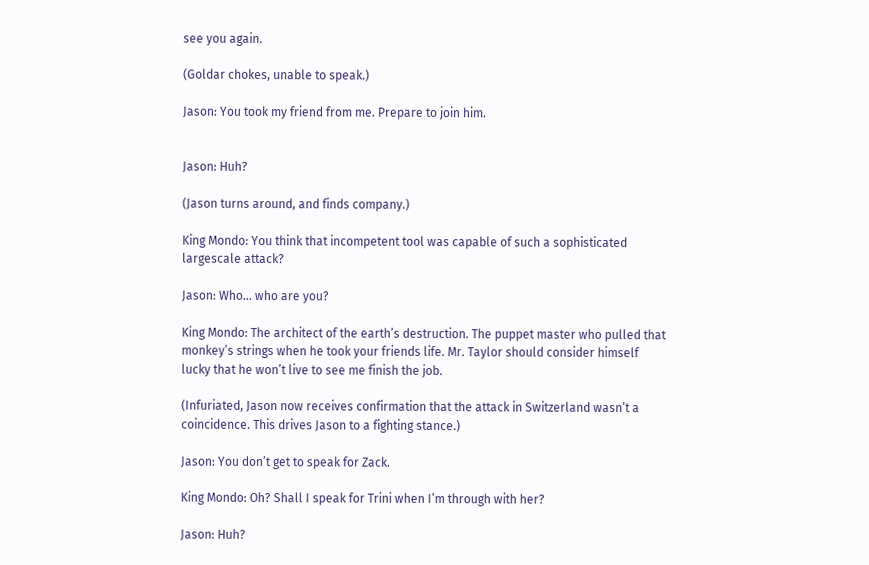see you again.

(Goldar chokes, unable to speak.)

Jason: You took my friend from me. Prepare to join him.


Jason: Huh?

(Jason turns around, and finds company.)

King Mondo: You think that incompetent tool was capable of such a sophisticated largescale attack?

Jason: Who… who are you?

King Mondo: The architect of the earth’s destruction. The puppet master who pulled that monkey’s strings when he took your friends life. Mr. Taylor should consider himself lucky that he won’t live to see me finish the job.

(Infuriated, Jason now receives confirmation that the attack in Switzerland wasn’t a coincidence. This drives Jason to a fighting stance.)

Jason: You don’t get to speak for Zack.

King Mondo: Oh? Shall I speak for Trini when I’m through with her?

Jason: Huh?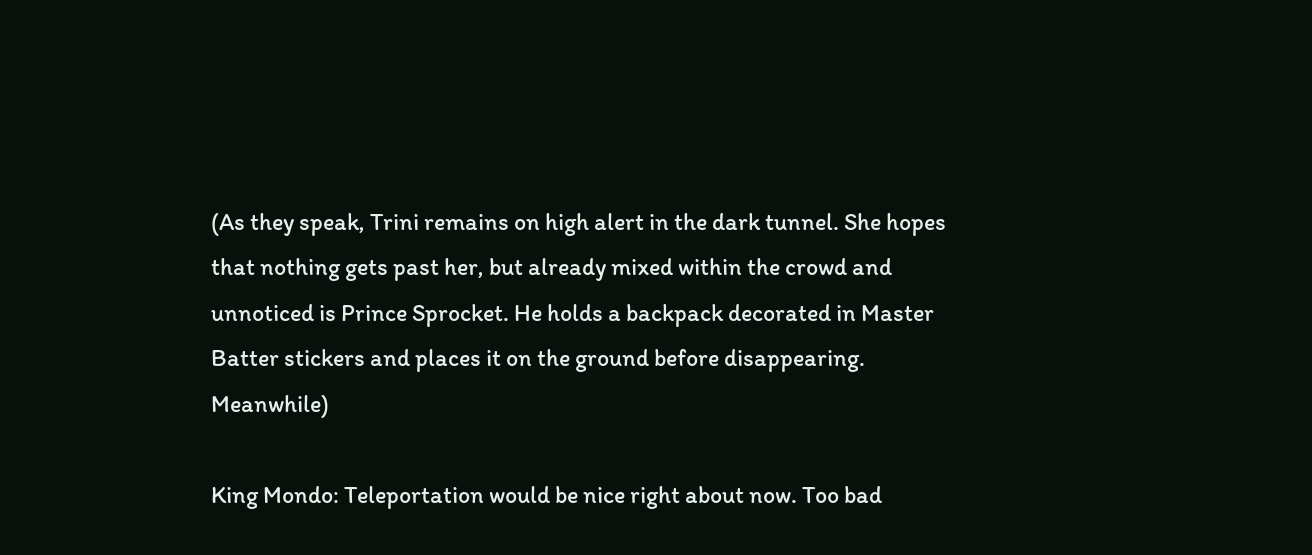(As they speak, Trini remains on high alert in the dark tunnel. She hopes that nothing gets past her, but already mixed within the crowd and unnoticed is Prince Sprocket. He holds a backpack decorated in Master Batter stickers and places it on the ground before disappearing. Meanwhile)

King Mondo: Teleportation would be nice right about now. Too bad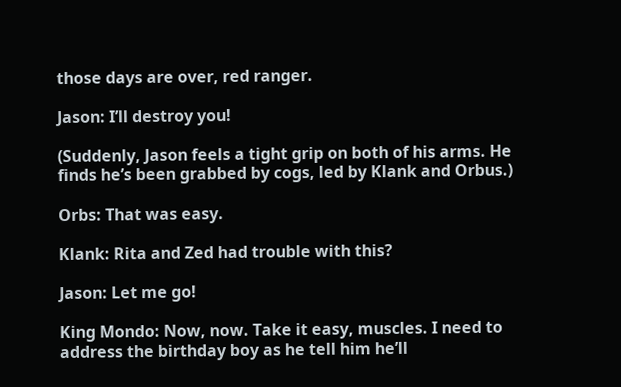those days are over, red ranger.

Jason: I’ll destroy you!

(Suddenly, Jason feels a tight grip on both of his arms. He finds he’s been grabbed by cogs, led by Klank and Orbus.)

Orbs: That was easy.

Klank: Rita and Zed had trouble with this?

Jason: Let me go!

King Mondo: Now, now. Take it easy, muscles. I need to address the birthday boy as he tell him he’ll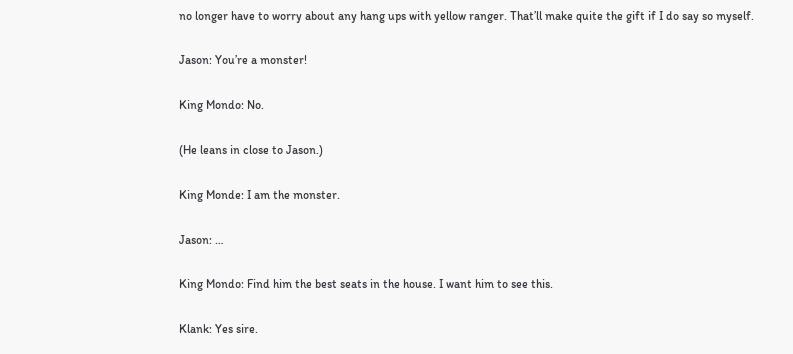no longer have to worry about any hang ups with yellow ranger. That’ll make quite the gift if I do say so myself.

Jason: You’re a monster!

King Mondo: No.

(He leans in close to Jason.)

King Monde: I am the monster.

Jason: …

King Mondo: Find him the best seats in the house. I want him to see this.

Klank: Yes sire.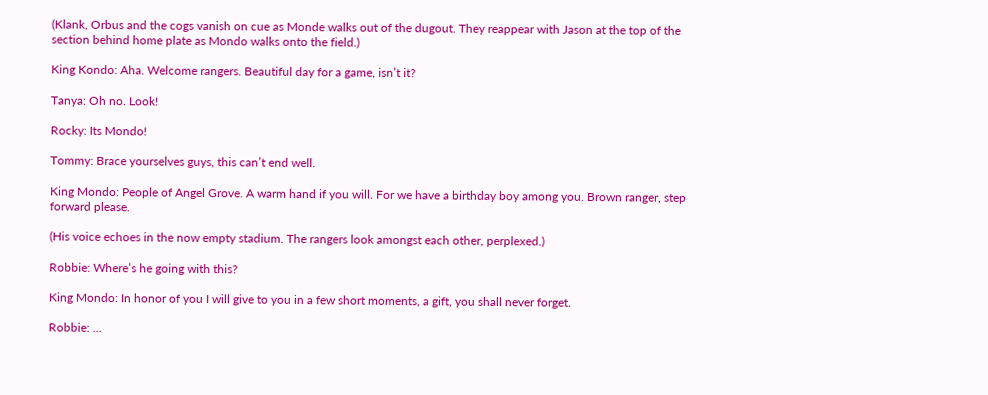(Klank, Orbus and the cogs vanish on cue as Monde walks out of the dugout. They reappear with Jason at the top of the section behind home plate as Mondo walks onto the field.)

King Kondo: Aha. Welcome rangers. Beautiful day for a game, isn’t it?

Tanya: Oh no. Look!

Rocky: Its Mondo!

Tommy: Brace yourselves guys, this can’t end well.

King Mondo: People of Angel Grove. A warm hand if you will. For we have a birthday boy among you. Brown ranger, step forward please.

(His voice echoes in the now empty stadium. The rangers look amongst each other, perplexed.)

Robbie: Where’s he going with this?

King Mondo: In honor of you I will give to you in a few short moments, a gift, you shall never forget.

Robbie: …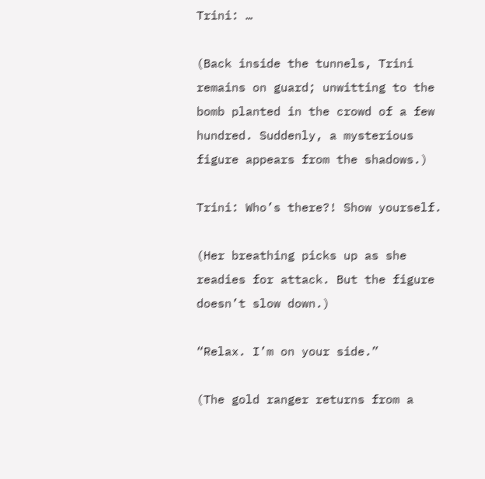Trini: …

(Back inside the tunnels, Trini remains on guard; unwitting to the bomb planted in the crowd of a few hundred. Suddenly, a mysterious figure appears from the shadows.)

Trini: Who’s there?! Show yourself.

(Her breathing picks up as she readies for attack. But the figure doesn’t slow down.)

“Relax. I’m on your side.”

(The gold ranger returns from a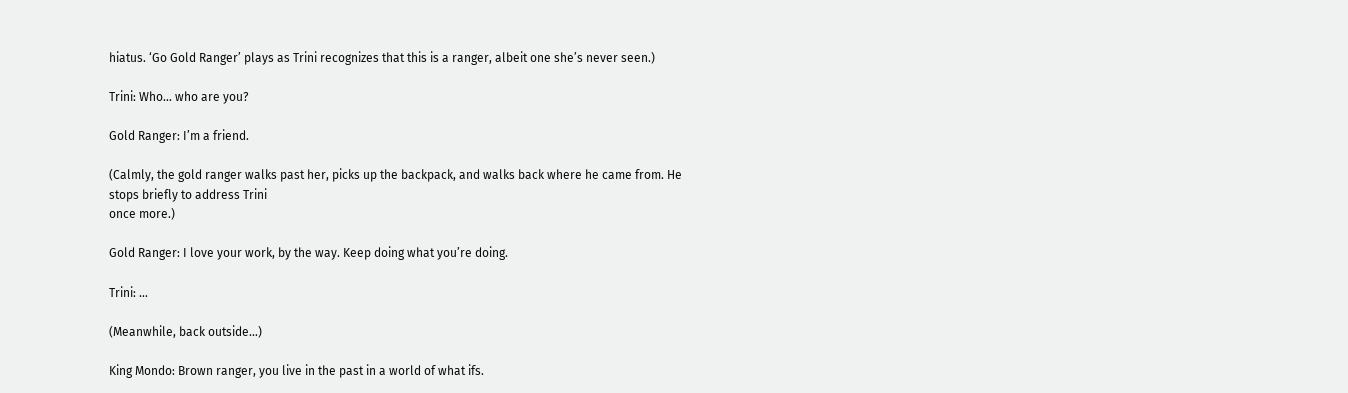hiatus. ‘Go Gold Ranger’ plays as Trini recognizes that this is a ranger, albeit one she’s never seen.)

Trini: Who… who are you?

Gold Ranger: I’m a friend.

(Calmly, the gold ranger walks past her, picks up the backpack, and walks back where he came from. He stops briefly to address Trini
once more.)

Gold Ranger: I love your work, by the way. Keep doing what you’re doing.

Trini: …

(Meanwhile, back outside…)

King Mondo: Brown ranger, you live in the past in a world of what ifs.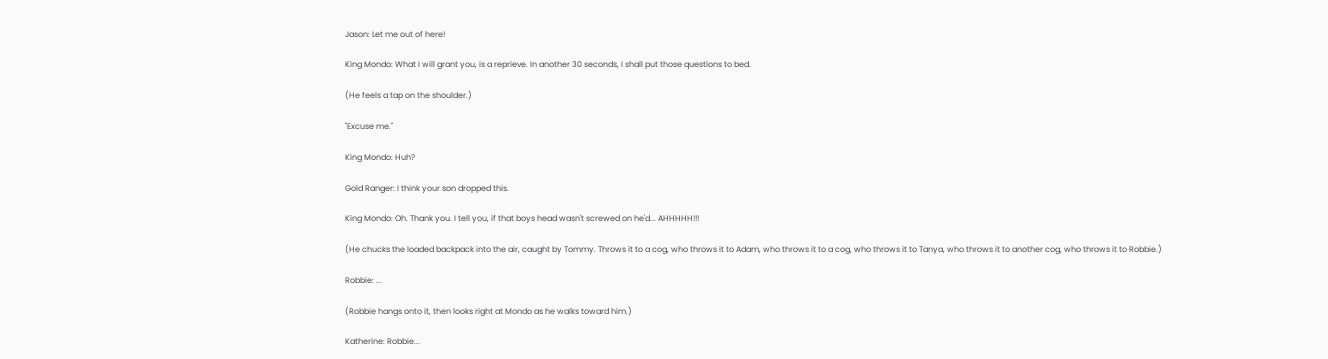Jason: Let me out of here!

King Mondo: What I will grant you, is a reprieve. In another 30 seconds, I shall put those questions to bed.

(He feels a tap on the shoulder.)

"Excuse me."

King Mondo: Huh?

Gold Ranger: I think your son dropped this.

King Mondo: Oh. Thank you. I tell you, if that boys head wasn't screwed on he'd... AHHHHH!!!

(He chucks the loaded backpack into the air, caught by Tommy. Throws it to a cog, who throws it to Adam, who throws it to a cog, who throws it to Tanya, who throws it to another cog, who throws it to Robbie.)

Robbie: ...

(Robbie hangs onto it, then looks right at Mondo as he walks toward him.)

Katherine: Robbie...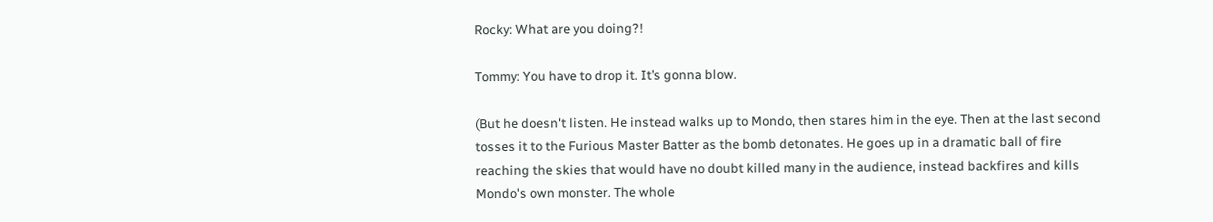Rocky: What are you doing?!

Tommy: You have to drop it. It’s gonna blow.

(But he doesn't listen. He instead walks up to Mondo, then stares him in the eye. Then at the last second tosses it to the Furious Master Batter as the bomb detonates. He goes up in a dramatic ball of fire reaching the skies that would have no doubt killed many in the audience, instead backfires and kills Mondo's own monster. The whole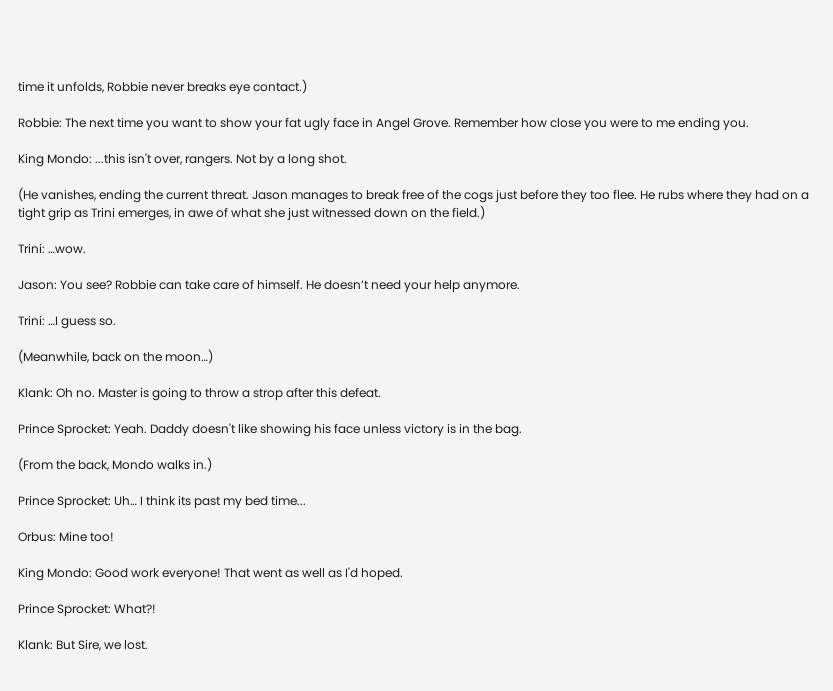time it unfolds, Robbie never breaks eye contact.)

Robbie: The next time you want to show your fat ugly face in Angel Grove. Remember how close you were to me ending you.

King Mondo: ...this isn't over, rangers. Not by a long shot.

(He vanishes, ending the current threat. Jason manages to break free of the cogs just before they too flee. He rubs where they had on a tight grip as Trini emerges, in awe of what she just witnessed down on the field.)

Trini: …wow.

Jason: You see? Robbie can take care of himself. He doesn’t need your help anymore.

Trini: …I guess so.

(Meanwhile, back on the moon…)

Klank: Oh no. Master is going to throw a strop after this defeat.

Prince Sprocket: Yeah. Daddy doesn't like showing his face unless victory is in the bag.

(From the back, Mondo walks in.)

Prince Sprocket: Uh… I think its past my bed time...

Orbus: Mine too!

King Mondo: Good work everyone! That went as well as I'd hoped.

Prince Sprocket: What?!

Klank: But Sire, we lost.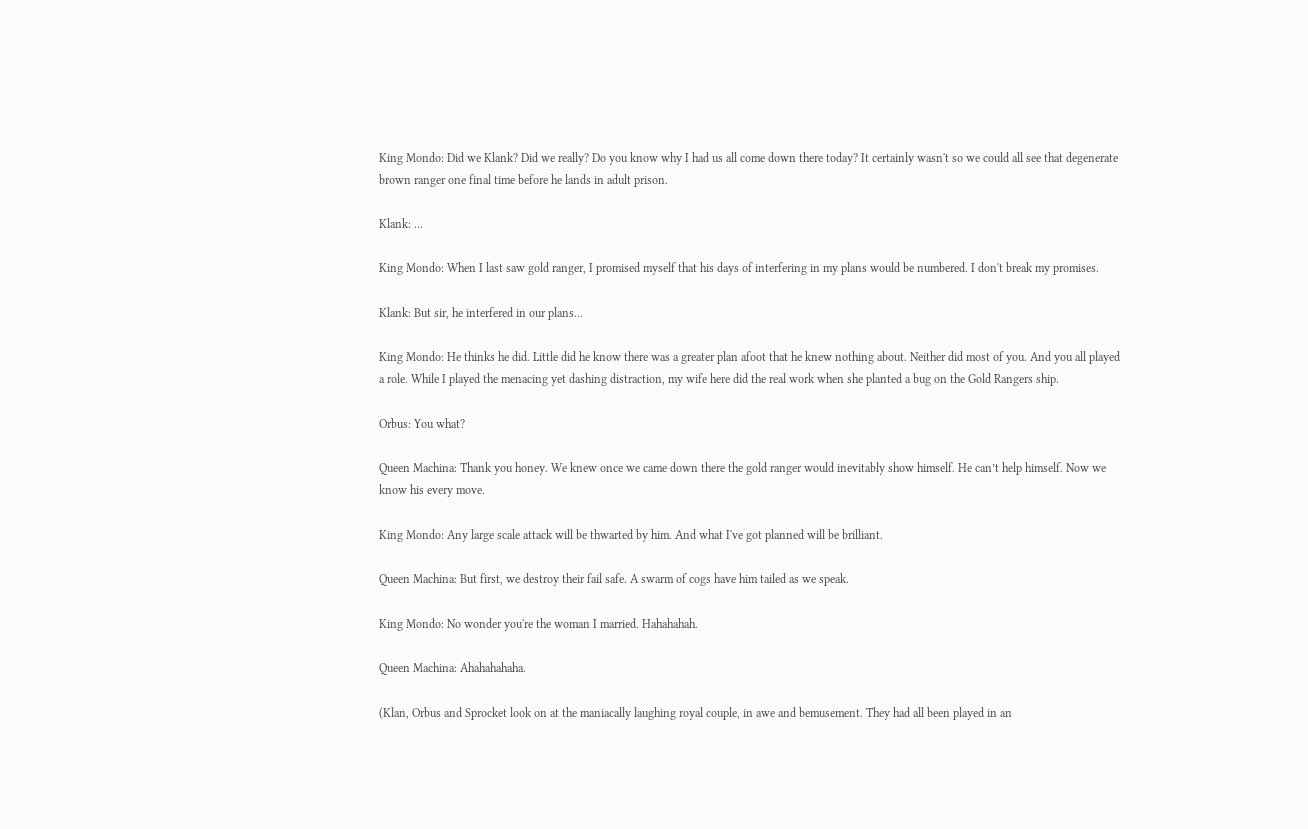King Mondo: Did we Klank? Did we really? Do you know why I had us all come down there today? It certainly wasn't so we could all see that degenerate brown ranger one final time before he lands in adult prison.

Klank: ...

King Mondo: When I last saw gold ranger, I promised myself that his days of interfering in my plans would be numbered. I don't break my promises.

Klank: But sir, he interfered in our plans...

King Mondo: He thinks he did. Little did he know there was a greater plan afoot that he knew nothing about. Neither did most of you. And you all played a role. While I played the menacing yet dashing distraction, my wife here did the real work when she planted a bug on the Gold Rangers ship.

Orbus: You what?

Queen Machina: Thank you honey. We knew once we came down there the gold ranger would inevitably show himself. He can’t help himself. Now we know his every move.

King Mondo: Any large scale attack will be thwarted by him. And what I've got planned will be brilliant.

Queen Machina: But first, we destroy their fail safe. A swarm of cogs have him tailed as we speak.

King Mondo: No wonder you're the woman I married. Hahahahah.

Queen Machina: Ahahahahaha.

(Klan, Orbus and Sprocket look on at the maniacally laughing royal couple, in awe and bemusement. They had all been played in an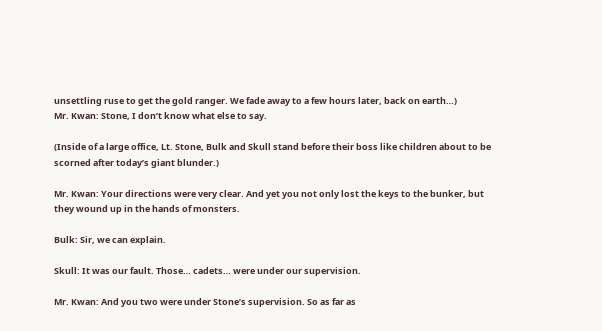unsettling ruse to get the gold ranger. We fade away to a few hours later, back on earth…)
Mr. Kwan: Stone, I don’t know what else to say.

(Inside of a large office, Lt. Stone, Bulk and Skull stand before their boss like children about to be scorned after today’s giant blunder.)

Mr. Kwan: Your directions were very clear. And yet you not only lost the keys to the bunker, but they wound up in the hands of monsters.

Bulk: Sir, we can explain.

Skull: It was our fault. Those… cadets… were under our supervision.

Mr. Kwan: And you two were under Stone’s supervision. So as far as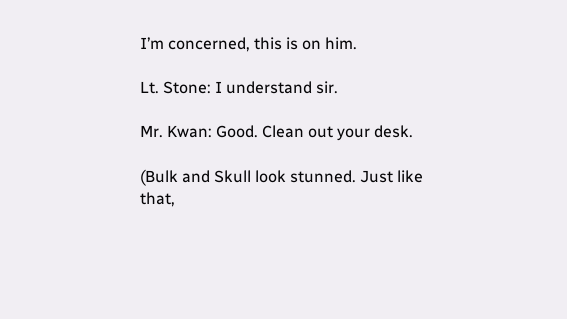I’m concerned, this is on him.

Lt. Stone: I understand sir.

Mr. Kwan: Good. Clean out your desk.

(Bulk and Skull look stunned. Just like that,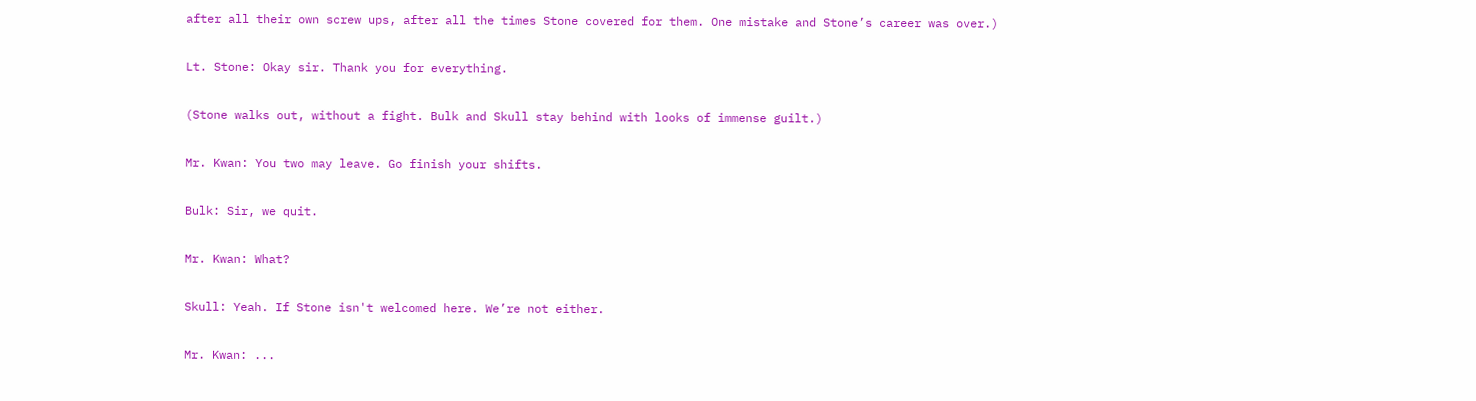after all their own screw ups, after all the times Stone covered for them. One mistake and Stone’s career was over.)

Lt. Stone: Okay sir. Thank you for everything.

(Stone walks out, without a fight. Bulk and Skull stay behind with looks of immense guilt.)

Mr. Kwan: You two may leave. Go finish your shifts.

Bulk: Sir, we quit.

Mr. Kwan: What?

Skull: Yeah. If Stone isn't welcomed here. We’re not either.

Mr. Kwan: ...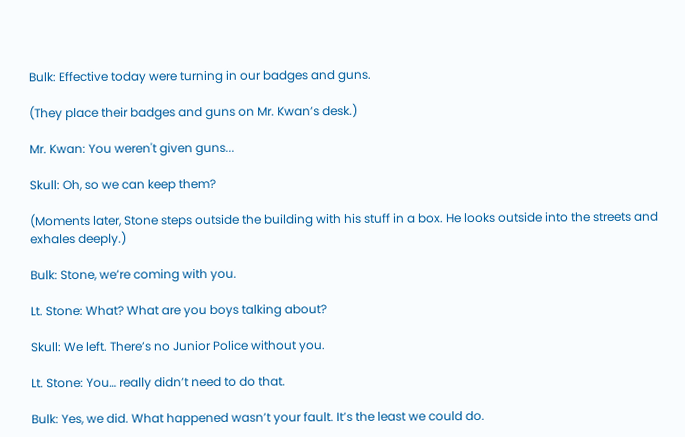Bulk: Effective today were turning in our badges and guns.

(They place their badges and guns on Mr. Kwan’s desk.)

Mr. Kwan: You weren't given guns...

Skull: Oh, so we can keep them?

(Moments later, Stone steps outside the building with his stuff in a box. He looks outside into the streets and exhales deeply.)

Bulk: Stone, we’re coming with you.

Lt. Stone: What? What are you boys talking about?

Skull: We left. There’s no Junior Police without you.

Lt. Stone: You… really didn’t need to do that.

Bulk: Yes, we did. What happened wasn’t your fault. It’s the least we could do.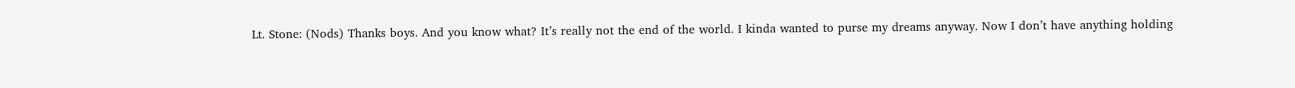Lt. Stone: (Nods) Thanks boys. And you know what? It’s really not the end of the world. I kinda wanted to purse my dreams anyway. Now I don’t have anything holding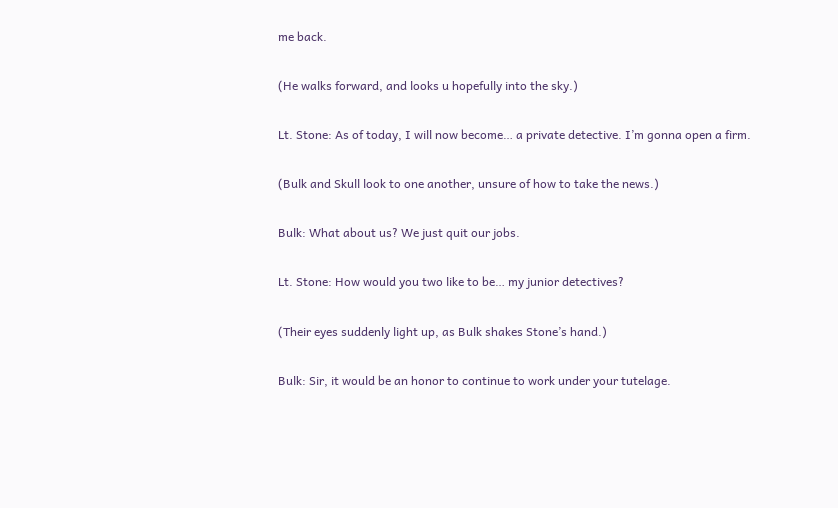me back.

(He walks forward, and looks u hopefully into the sky.)

Lt. Stone: As of today, I will now become… a private detective. I’m gonna open a firm.

(Bulk and Skull look to one another, unsure of how to take the news.)

Bulk: What about us? We just quit our jobs.

Lt. Stone: How would you two like to be… my junior detectives?

(Their eyes suddenly light up, as Bulk shakes Stone’s hand.)

Bulk: Sir, it would be an honor to continue to work under your tutelage.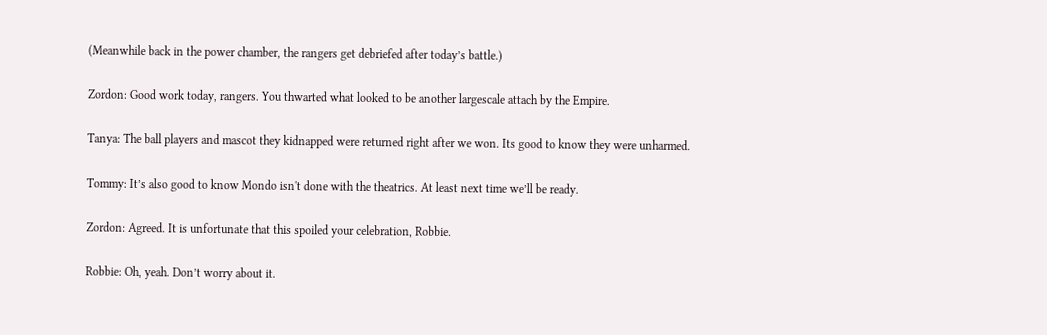(Meanwhile back in the power chamber, the rangers get debriefed after today’s battle.)

Zordon: Good work today, rangers. You thwarted what looked to be another largescale attach by the Empire.

Tanya: The ball players and mascot they kidnapped were returned right after we won. Its good to know they were unharmed.

Tommy: It’s also good to know Mondo isn't done with the theatrics. At least next time we’ll be ready.

Zordon: Agreed. It is unfortunate that this spoiled your celebration, Robbie.

Robbie: Oh, yeah. Don’t worry about it.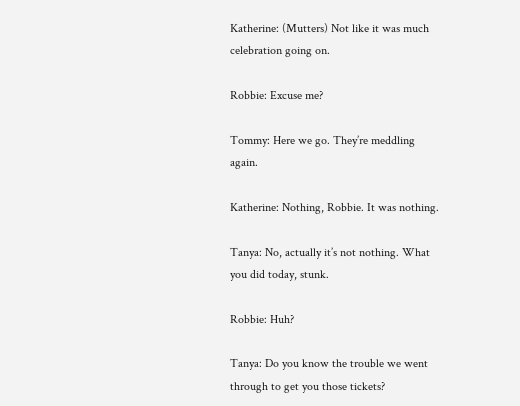Katherine: (Mutters) Not like it was much celebration going on.

Robbie: Excuse me?

Tommy: Here we go. They’re meddling again.

Katherine: Nothing, Robbie. It was nothing.

Tanya: No, actually it’s not nothing. What you did today, stunk.

Robbie: Huh?

Tanya: Do you know the trouble we went through to get you those tickets?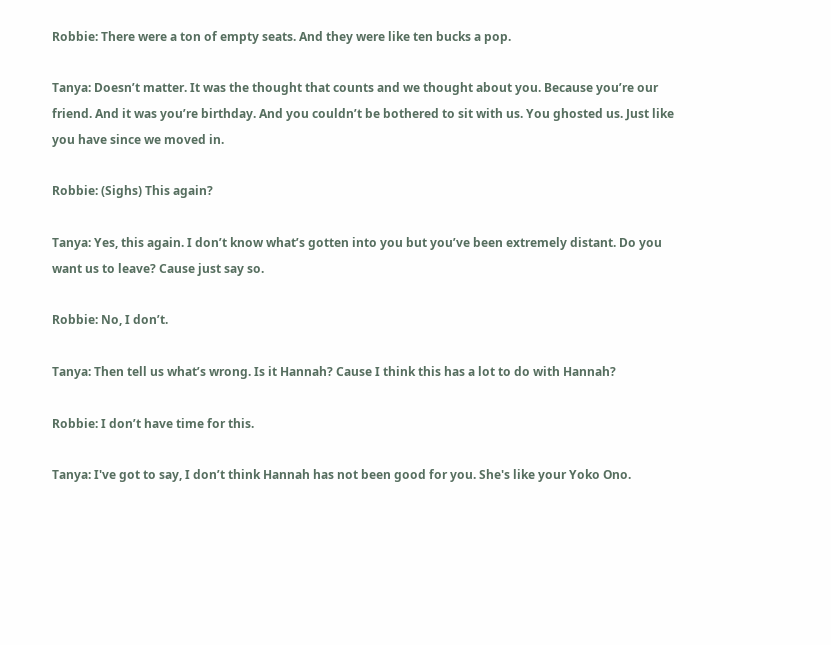Robbie: There were a ton of empty seats. And they were like ten bucks a pop.

Tanya: Doesn’t matter. It was the thought that counts and we thought about you. Because you’re our friend. And it was you’re birthday. And you couldn’t be bothered to sit with us. You ghosted us. Just like you have since we moved in.

Robbie: (Sighs) This again?

Tanya: Yes, this again. I don’t know what’s gotten into you but you’ve been extremely distant. Do you want us to leave? Cause just say so.

Robbie: No, I don’t.

Tanya: Then tell us what’s wrong. Is it Hannah? Cause I think this has a lot to do with Hannah?

Robbie: I don’t have time for this.

Tanya: I've got to say, I don’t think Hannah has not been good for you. She's like your Yoko Ono.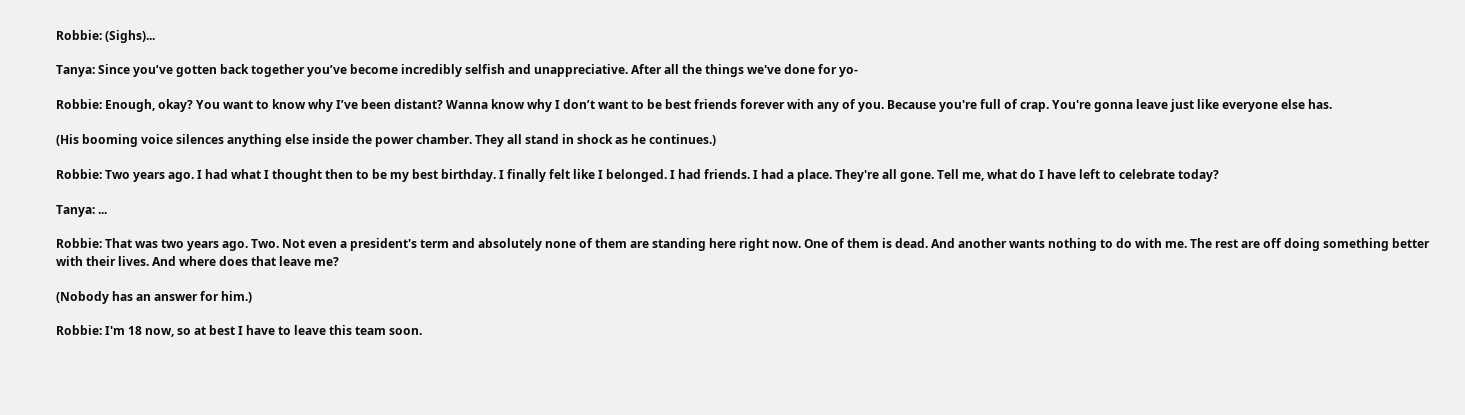Robbie: (Sighs)...

Tanya: Since you’ve gotten back together you’ve become incredibly selfish and unappreciative. After all the things we've done for yo-

Robbie: Enough, okay? You want to know why I’ve been distant? Wanna know why I don’t want to be best friends forever with any of you. Because you're full of crap. You're gonna leave just like everyone else has.

(His booming voice silences anything else inside the power chamber. They all stand in shock as he continues.)

Robbie: Two years ago. I had what I thought then to be my best birthday. I finally felt like I belonged. I had friends. I had a place. They're all gone. Tell me, what do I have left to celebrate today?

Tanya: ...

Robbie: That was two years ago. Two. Not even a president's term and absolutely none of them are standing here right now. One of them is dead. And another wants nothing to do with me. The rest are off doing something better with their lives. And where does that leave me?

(Nobody has an answer for him.)

Robbie: I'm 18 now, so at best I have to leave this team soon.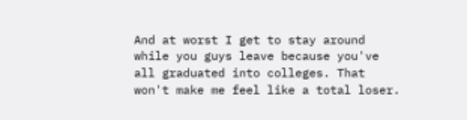And at worst I get to stay around while you guys leave because you've all graduated into colleges. That won't make me feel like a total loser.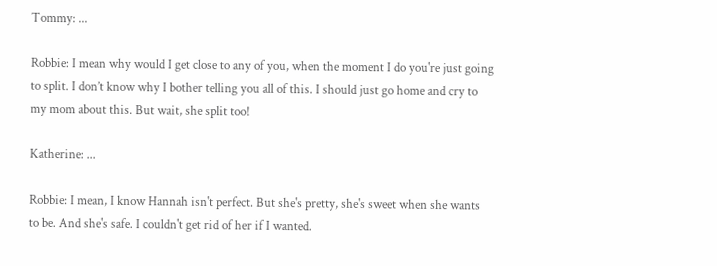Tommy: ...

Robbie: I mean why would I get close to any of you, when the moment I do you're just going to split. I don’t know why I bother telling you all of this. I should just go home and cry to my mom about this. But wait, she split too!

Katherine: ...

Robbie: I mean, I know Hannah isn't perfect. But she's pretty, she's sweet when she wants to be. And she's safe. I couldn't get rid of her if I wanted.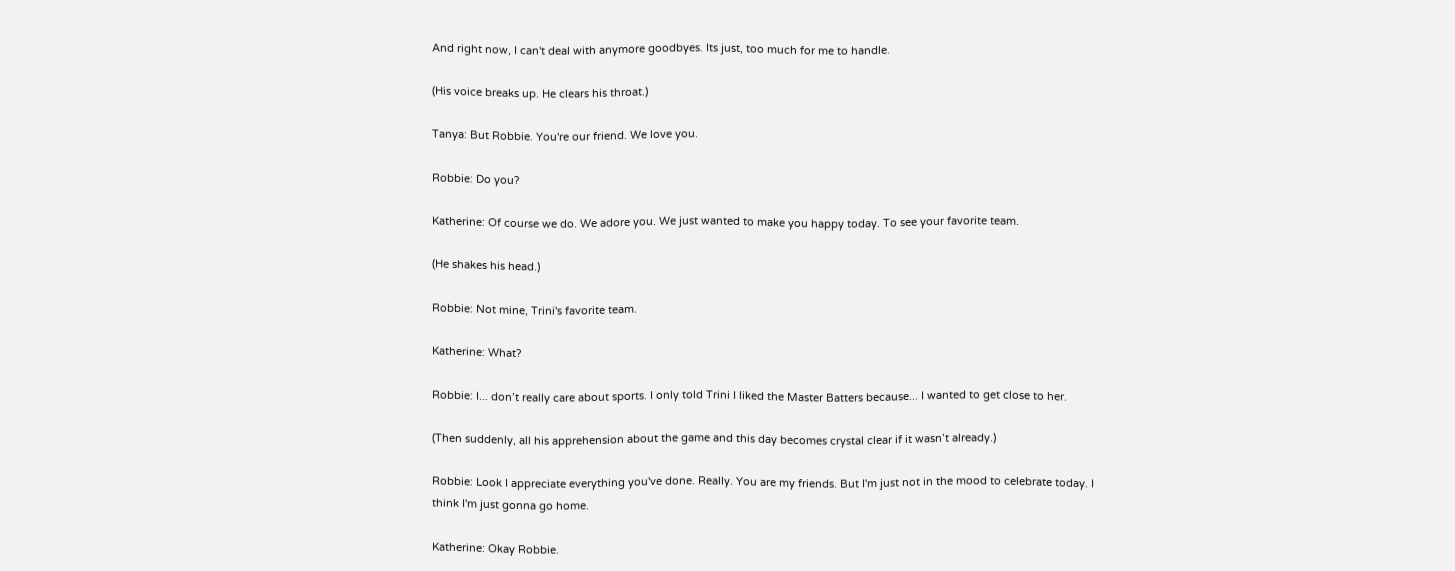And right now, I can't deal with anymore goodbyes. Its just, too much for me to handle.

(His voice breaks up. He clears his throat.)

Tanya: But Robbie. You're our friend. We love you.

Robbie: Do you?

Katherine: Of course we do. We adore you. We just wanted to make you happy today. To see your favorite team.

(He shakes his head.)

Robbie: Not mine, Trini's favorite team.

Katherine: What?

Robbie: I... don’t really care about sports. I only told Trini I liked the Master Batters because... I wanted to get close to her.

(Then suddenly, all his apprehension about the game and this day becomes crystal clear if it wasn’t already.)

Robbie: Look I appreciate everything you've done. Really. You are my friends. But I'm just not in the mood to celebrate today. I think I'm just gonna go home.

Katherine: Okay Robbie.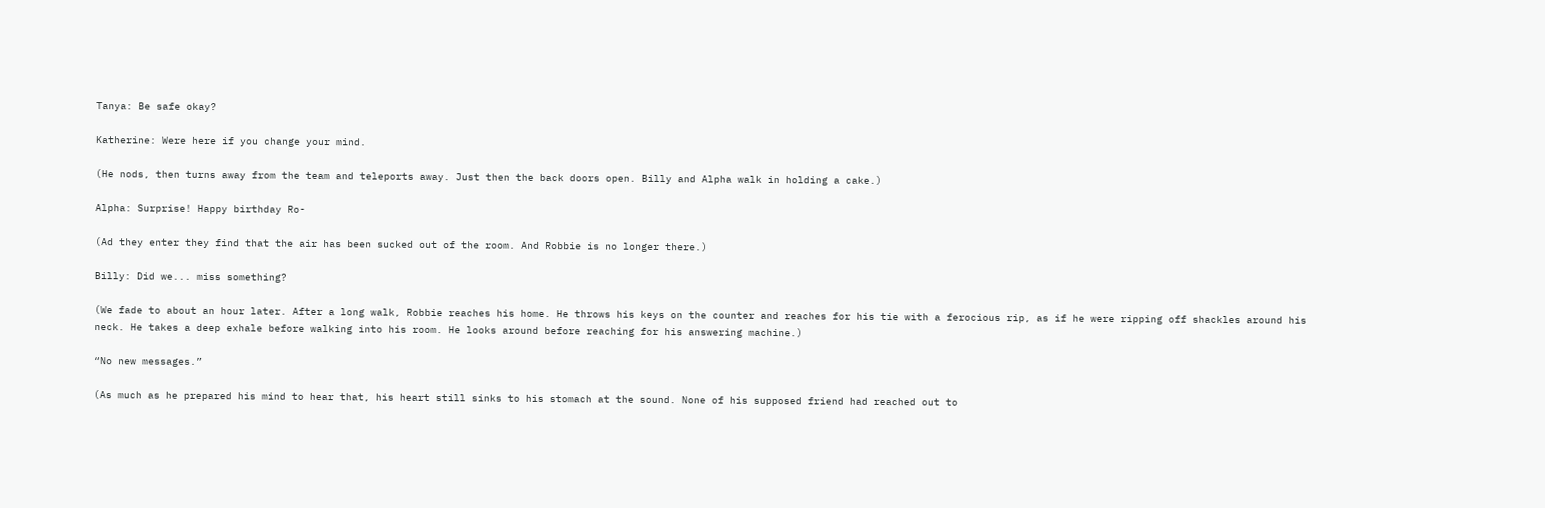Tanya: Be safe okay?

Katherine: Were here if you change your mind.

(He nods, then turns away from the team and teleports away. Just then the back doors open. Billy and Alpha walk in holding a cake.)

Alpha: Surprise! Happy birthday Ro-

(Ad they enter they find that the air has been sucked out of the room. And Robbie is no longer there.)

Billy: Did we... miss something?

(We fade to about an hour later. After a long walk, Robbie reaches his home. He throws his keys on the counter and reaches for his tie with a ferocious rip, as if he were ripping off shackles around his neck. He takes a deep exhale before walking into his room. He looks around before reaching for his answering machine.)

“No new messages.”

(As much as he prepared his mind to hear that, his heart still sinks to his stomach at the sound. None of his supposed friend had reached out to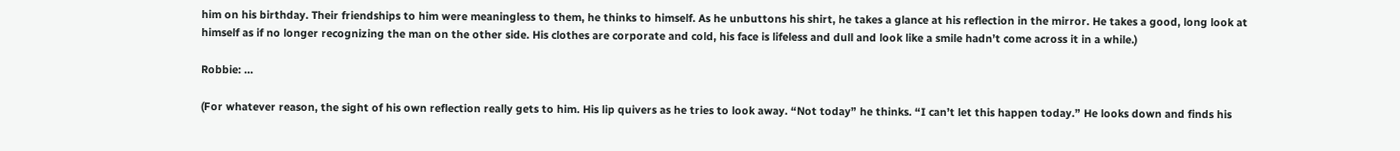him on his birthday. Their friendships to him were meaningless to them, he thinks to himself. As he unbuttons his shirt, he takes a glance at his reflection in the mirror. He takes a good, long look at himself as if no longer recognizing the man on the other side. His clothes are corporate and cold, his face is lifeless and dull and look like a smile hadn’t come across it in a while.)

Robbie: …

(For whatever reason, the sight of his own reflection really gets to him. His lip quivers as he tries to look away. “Not today” he thinks. “I can’t let this happen today.” He looks down and finds his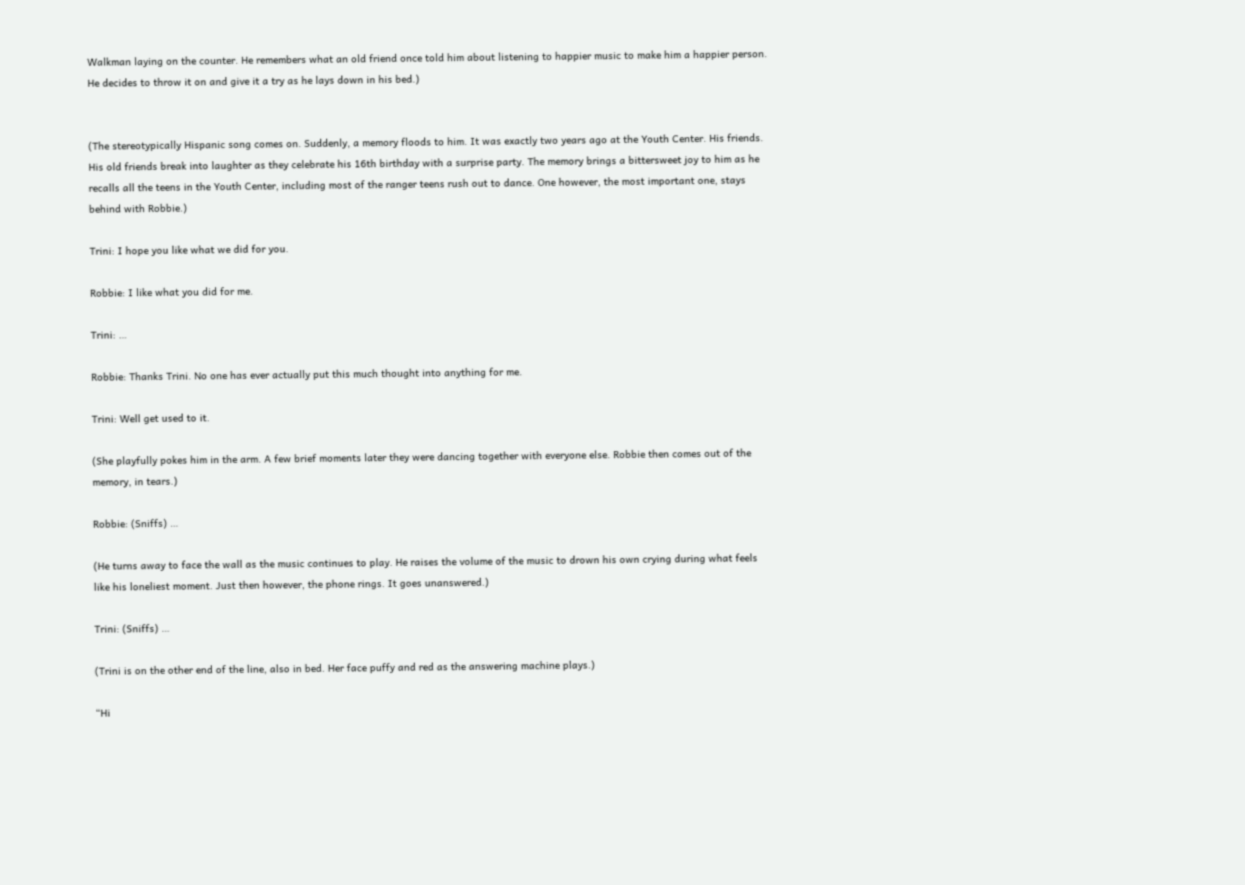Walkman laying on the counter. He remembers what an old friend once told him about listening to happier music to make him a happier person. He decides to throw it on and give it a try as he lays down in his bed.)


(The stereotypically Hispanic song comes on. Suddenly, a memory floods to him. It was exactly two years ago at the Youth Center. His friends. His old friends break into laughter as they celebrate his 16th birthday with a surprise party. The memory brings a bittersweet joy to him as he recalls all the teens in the Youth Center, including most of the ranger teens rush out to dance. One however, the most important one, stays behind with Robbie.)

Trini: I hope you like what we did for you.

Robbie: I like what you did for me.

Trini: …

Robbie: Thanks Trini. No one has ever actually put this much thought into anything for me.

Trini: Well get used to it.

(She playfully pokes him in the arm. A few brief moments later they were dancing together with everyone else. Robbie then comes out of the memory, in tears.)

Robbie: (Sniffs) …

(He turns away to face the wall as the music continues to play. He raises the volume of the music to drown his own crying during what feels like his loneliest moment. Just then however, the phone rings. It goes unanswered.)

Trini: (Sniffs) …

(Trini is on the other end of the line, also in bed. Her face puffy and red as the answering machine plays.)

“Hi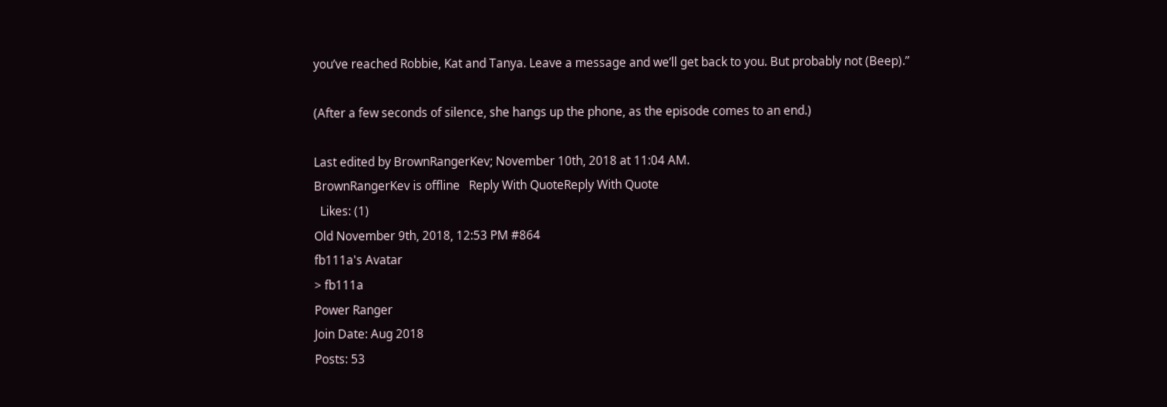you’ve reached Robbie, Kat and Tanya. Leave a message and we’ll get back to you. But probably not (Beep).”

(After a few seconds of silence, she hangs up the phone, as the episode comes to an end.)

Last edited by BrownRangerKev; November 10th, 2018 at 11:04 AM.
BrownRangerKev is offline   Reply With QuoteReply With Quote
  Likes: (1)
Old November 9th, 2018, 12:53 PM #864
fb111a's Avatar
> fb111a
Power Ranger
Join Date: Aug 2018
Posts: 53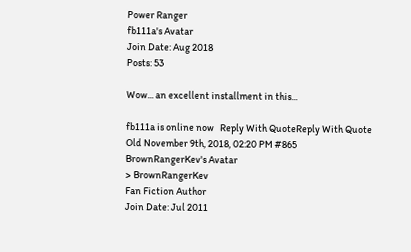Power Ranger
fb111a's Avatar
Join Date: Aug 2018
Posts: 53

Wow... an excellent installment in this...

fb111a is online now   Reply With QuoteReply With Quote
Old November 9th, 2018, 02:20 PM #865
BrownRangerKev's Avatar
> BrownRangerKev
Fan Fiction Author
Join Date: Jul 2011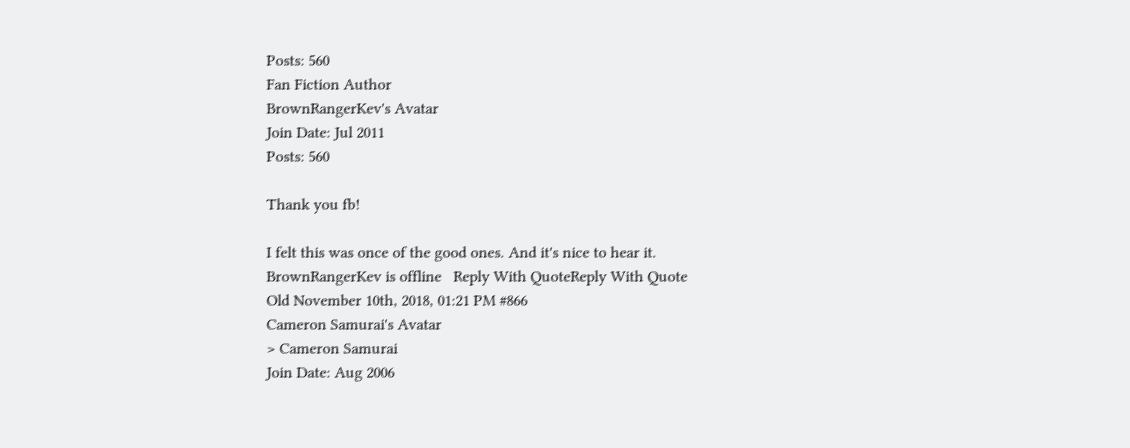Posts: 560
Fan Fiction Author
BrownRangerKev's Avatar
Join Date: Jul 2011
Posts: 560

Thank you fb!

I felt this was once of the good ones. And it's nice to hear it.
BrownRangerKev is offline   Reply With QuoteReply With Quote
Old November 10th, 2018, 01:21 PM #866
Cameron Samurai's Avatar
> Cameron Samurai
Join Date: Aug 2006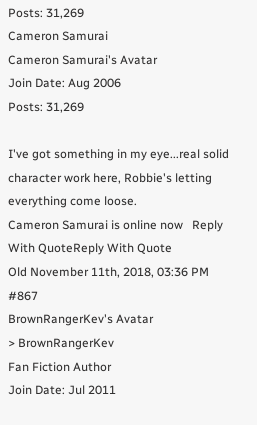Posts: 31,269
Cameron Samurai
Cameron Samurai's Avatar
Join Date: Aug 2006
Posts: 31,269

I've got something in my eye...real solid character work here, Robbie's letting everything come loose.
Cameron Samurai is online now   Reply With QuoteReply With Quote
Old November 11th, 2018, 03:36 PM #867
BrownRangerKev's Avatar
> BrownRangerKev
Fan Fiction Author
Join Date: Jul 2011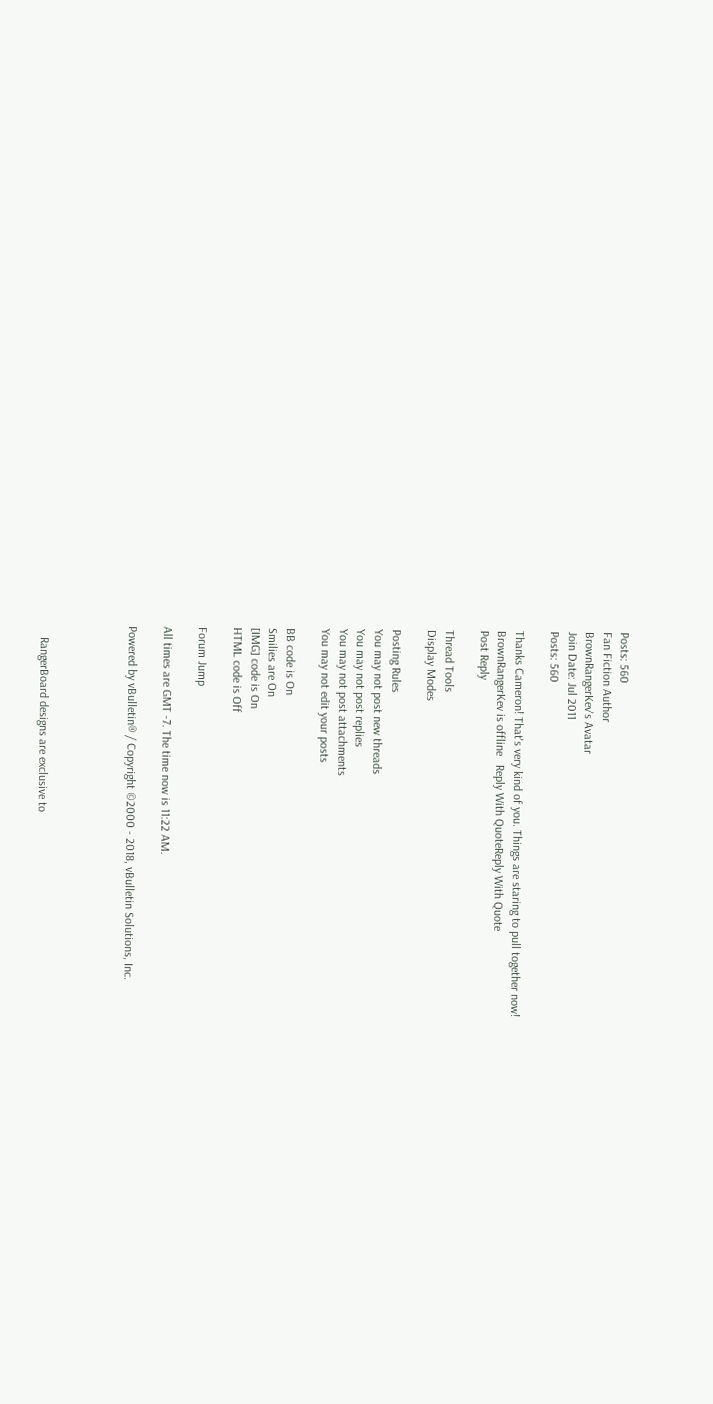Posts: 560
Fan Fiction Author
BrownRangerKev's Avatar
Join Date: Jul 2011
Posts: 560

Thanks Cameron! That's very kind of you. Things are staring to pull together now!
BrownRangerKev is offline   Reply With QuoteReply With Quote
Post Reply

Thread Tools
Display Modes

Posting Rules
You may not post new threads
You may not post replies
You may not post attachments
You may not edit your posts

BB code is On
Smilies are On
[IMG] code is On
HTML code is Off

Forum Jump

All times are GMT -7. The time now is 11:22 AM.

Powered by vBulletin® / Copyright ©2000 - 2018, vBulletin Solutions, Inc.




    RangerBoard designs are exclusive to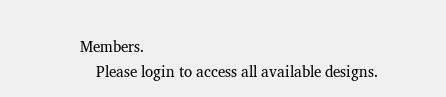Members.
    Please login to access all available designs.